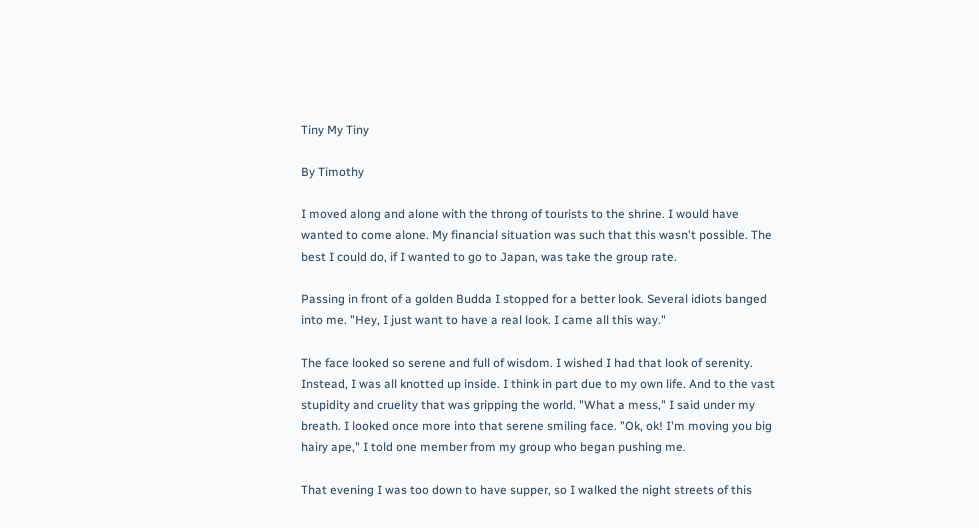Tiny My Tiny

By Timothy

I moved along and alone with the throng of tourists to the shrine. I would have wanted to come alone. My financial situation was such that this wasn't possible. The best I could do, if I wanted to go to Japan, was take the group rate.

Passing in front of a golden Budda I stopped for a better look. Several idiots banged into me. "Hey, I just want to have a real look. I came all this way."

The face looked so serene and full of wisdom. I wished I had that look of serenity. Instead, I was all knotted up inside. I think in part due to my own life. And to the vast stupidity and cruelity that was gripping the world. "What a mess," I said under my breath. I looked once more into that serene smiling face. "Ok, ok! I'm moving you big hairy ape," I told one member from my group who began pushing me.

That evening I was too down to have supper, so I walked the night streets of this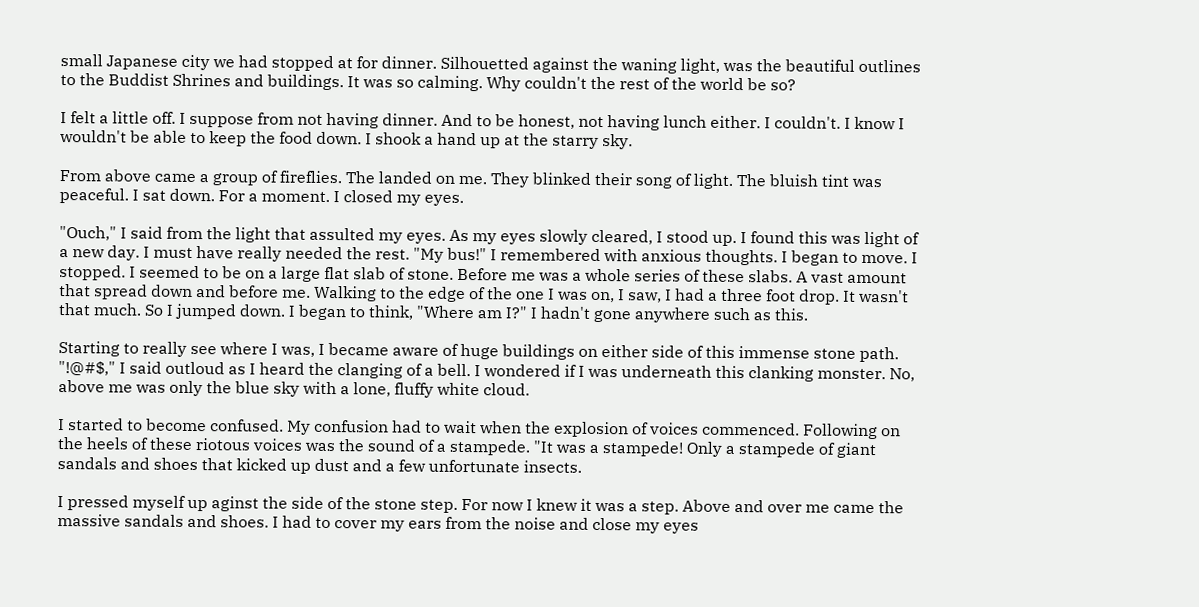small Japanese city we had stopped at for dinner. Silhouetted against the waning light, was the beautiful outlines to the Buddist Shrines and buildings. It was so calming. Why couldn't the rest of the world be so?

I felt a little off. I suppose from not having dinner. And to be honest, not having lunch either. I couldn't. I know I wouldn't be able to keep the food down. I shook a hand up at the starry sky.

From above came a group of fireflies. The landed on me. They blinked their song of light. The bluish tint was peaceful. I sat down. For a moment. I closed my eyes.

"Ouch," I said from the light that assulted my eyes. As my eyes slowly cleared, I stood up. I found this was light of a new day. I must have really needed the rest. "My bus!" I remembered with anxious thoughts. I began to move. I stopped. I seemed to be on a large flat slab of stone. Before me was a whole series of these slabs. A vast amount that spread down and before me. Walking to the edge of the one I was on, I saw, I had a three foot drop. It wasn't that much. So I jumped down. I began to think, "Where am I?" I hadn't gone anywhere such as this.

Starting to really see where I was, I became aware of huge buildings on either side of this immense stone path. "!@#$," I said outloud as I heard the clanging of a bell. I wondered if I was underneath this clanking monster. No, above me was only the blue sky with a lone, fluffy white cloud.

I started to become confused. My confusion had to wait when the explosion of voices commenced. Following on the heels of these riotous voices was the sound of a stampede. "It was a stampede! Only a stampede of giant sandals and shoes that kicked up dust and a few unfortunate insects.

I pressed myself up aginst the side of the stone step. For now I knew it was a step. Above and over me came the massive sandals and shoes. I had to cover my ears from the noise and close my eyes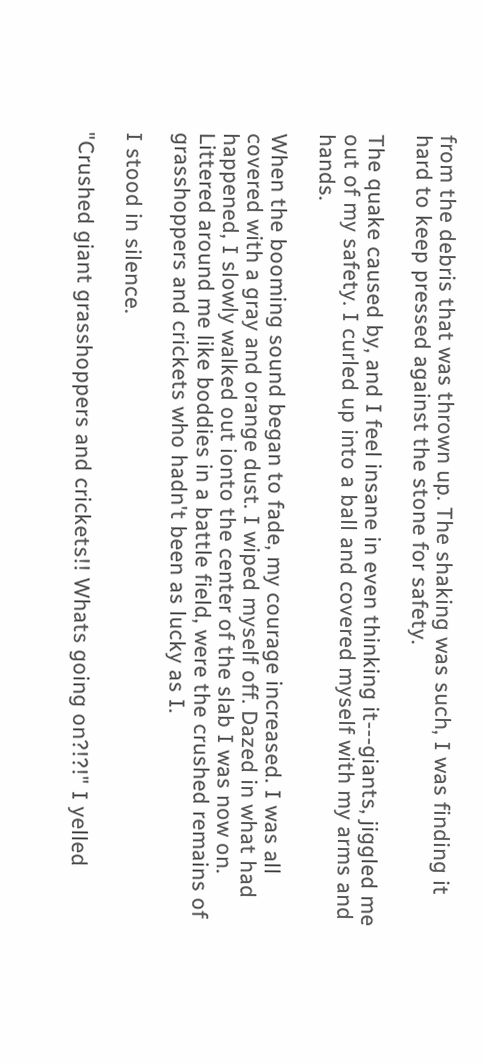from the debris that was thrown up. The shaking was such, I was finding it hard to keep pressed against the stone for safety.

The quake caused by, and I feel insane in even thinking it---giants, jiggled me out of my safety. I curled up into a ball and covered myself with my arms and hands.

When the booming sound began to fade, my courage increased. I was all covered with a gray and orange dust. I wiped myself off. Dazed in what had happened, I slowly walked out ionto the center of the slab I was now on. Littered around me like boddies in a battle field, were the crushed remains of grasshoppers and crickets who hadn't been as lucky as I.

I stood in silence.

"Crushed giant grasshoppers and crickets!! Whats going on?!?!" I yelled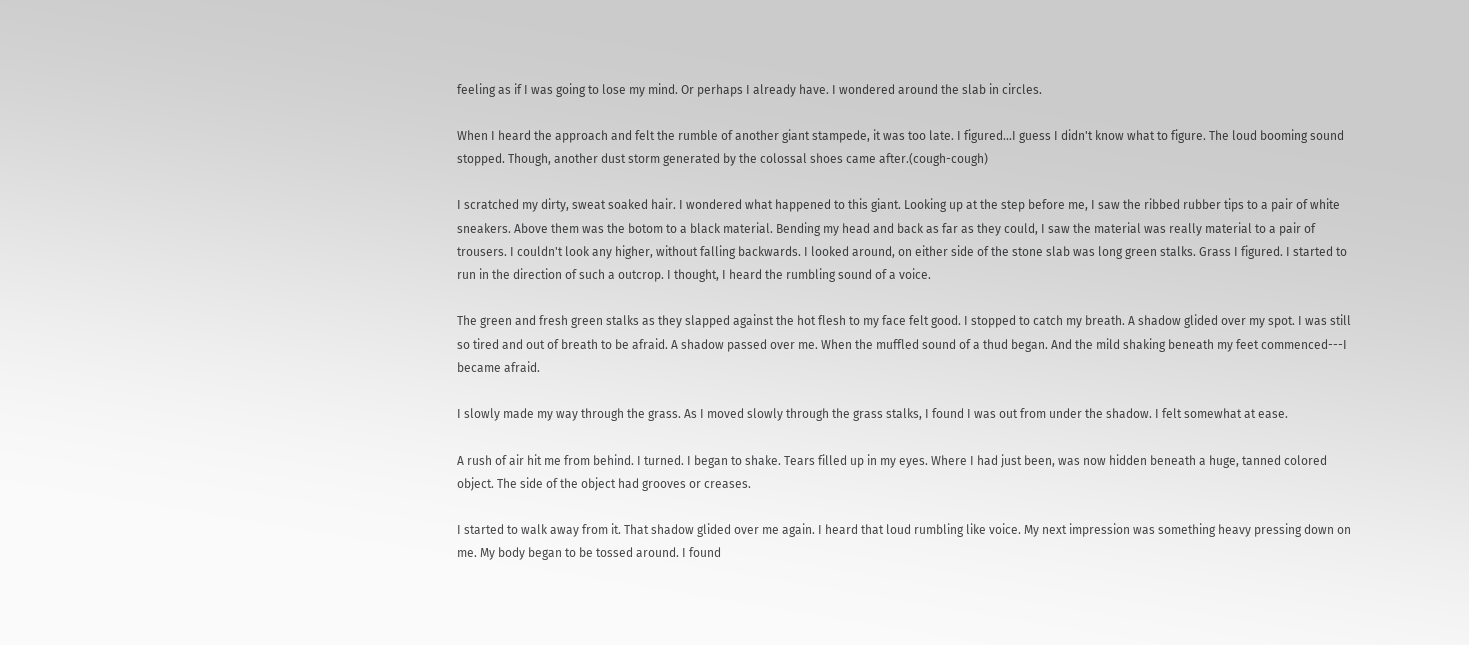feeling as if I was going to lose my mind. Or perhaps I already have. I wondered around the slab in circles.

When I heard the approach and felt the rumble of another giant stampede, it was too late. I figured...I guess I didn't know what to figure. The loud booming sound stopped. Though, another dust storm generated by the colossal shoes came after.(cough-cough)

I scratched my dirty, sweat soaked hair. I wondered what happened to this giant. Looking up at the step before me, I saw the ribbed rubber tips to a pair of white sneakers. Above them was the botom to a black material. Bending my head and back as far as they could, I saw the material was really material to a pair of trousers. I couldn't look any higher, without falling backwards. I looked around, on either side of the stone slab was long green stalks. Grass I figured. I started to run in the direction of such a outcrop. I thought, I heard the rumbling sound of a voice.

The green and fresh green stalks as they slapped against the hot flesh to my face felt good. I stopped to catch my breath. A shadow glided over my spot. I was still so tired and out of breath to be afraid. A shadow passed over me. When the muffled sound of a thud began. And the mild shaking beneath my feet commenced---I became afraid.

I slowly made my way through the grass. As I moved slowly through the grass stalks, I found I was out from under the shadow. I felt somewhat at ease.

A rush of air hit me from behind. I turned. I began to shake. Tears filled up in my eyes. Where I had just been, was now hidden beneath a huge, tanned colored object. The side of the object had grooves or creases.

I started to walk away from it. That shadow glided over me again. I heard that loud rumbling like voice. My next impression was something heavy pressing down on me. My body began to be tossed around. I found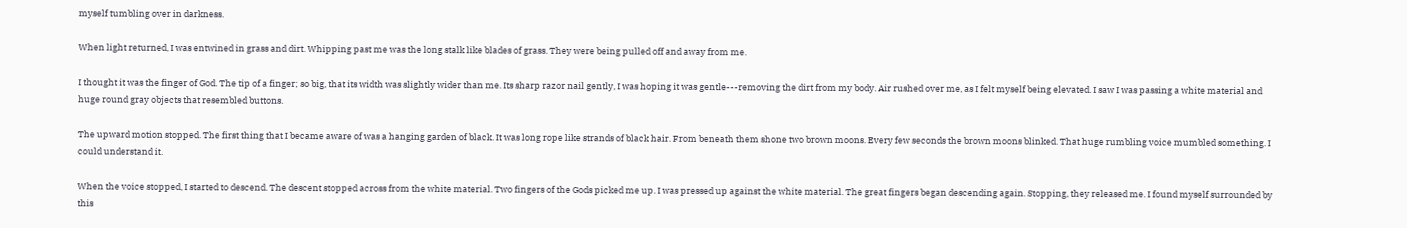myself tumbling over in darkness.

When light returned, I was entwined in grass and dirt. Whipping past me was the long stalk like blades of grass. They were being pulled off and away from me.

I thought it was the finger of God. The tip of a finger; so big, that its width was slightly wider than me. Its sharp razor nail gently, I was hoping it was gentle---removing the dirt from my body. Air rushed over me, as I felt myself being elevated. I saw I was passing a white material and huge round gray objects that resembled buttons.

The upward motion stopped. The first thing that I became aware of was a hanging garden of black. It was long rope like strands of black hair. From beneath them shone two brown moons. Every few seconds the brown moons blinked. That huge rumbling voice mumbled something. I could understand it.

When the voice stopped, I started to descend. The descent stopped across from the white material. Two fingers of the Gods picked me up. I was pressed up against the white material. The great fingers began descending again. Stopping, they released me. I found myself surrounded by this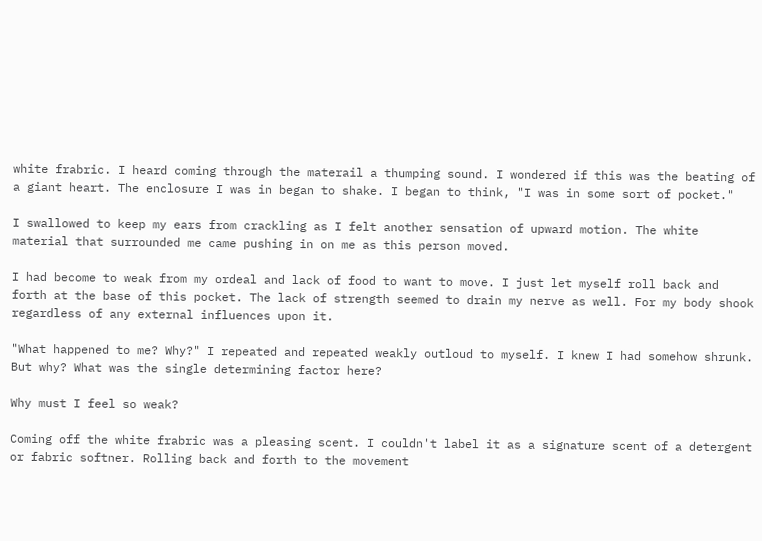white frabric. I heard coming through the materail a thumping sound. I wondered if this was the beating of a giant heart. The enclosure I was in began to shake. I began to think, "I was in some sort of pocket."

I swallowed to keep my ears from crackling as I felt another sensation of upward motion. The white material that surrounded me came pushing in on me as this person moved.

I had become to weak from my ordeal and lack of food to want to move. I just let myself roll back and forth at the base of this pocket. The lack of strength seemed to drain my nerve as well. For my body shook regardless of any external influences upon it.

"What happened to me? Why?" I repeated and repeated weakly outloud to myself. I knew I had somehow shrunk. But why? What was the single determining factor here?

Why must I feel so weak?

Coming off the white frabric was a pleasing scent. I couldn't label it as a signature scent of a detergent or fabric softner. Rolling back and forth to the movement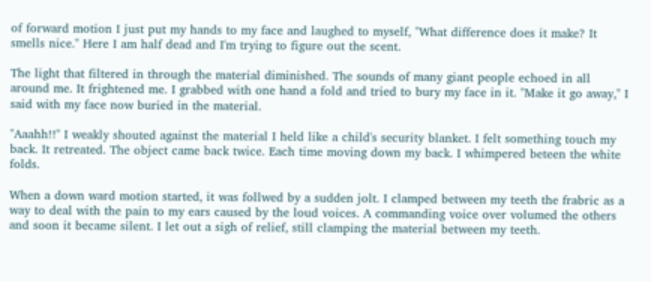of forward motion I just put my hands to my face and laughed to myself, "What difference does it make? It smells nice." Here I am half dead and I'm trying to figure out the scent.

The light that filtered in through the material diminished. The sounds of many giant people echoed in all around me. It frightened me. I grabbed with one hand a fold and tried to bury my face in it. "Make it go away," I said with my face now buried in the material.

"Aaahh!!" I weakly shouted against the material I held like a child's security blanket. I felt something touch my back. It retreated. The object came back twice. Each time moving down my back. I whimpered beteen the white folds.

When a down ward motion started, it was follwed by a sudden jolt. I clamped between my teeth the frabric as a way to deal with the pain to my ears caused by the loud voices. A commanding voice over volumed the others and soon it became silent. I let out a sigh of relief, still clamping the material between my teeth.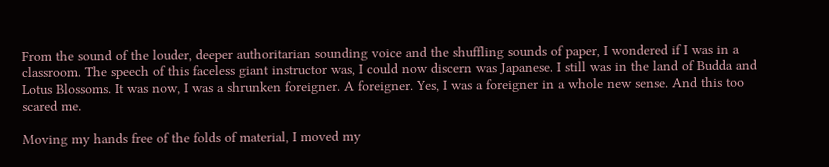From the sound of the louder, deeper authoritarian sounding voice and the shuffling sounds of paper, I wondered if I was in a classroom. The speech of this faceless giant instructor was, I could now discern was Japanese. I still was in the land of Budda and Lotus Blossoms. It was now, I was a shrunken foreigner. A foreigner. Yes, I was a foreigner in a whole new sense. And this too scared me.

Moving my hands free of the folds of material, I moved my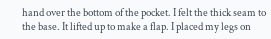hand over the bottom of the pocket. I felt the thick seam to the base. It lifted up to make a flap. I placed my legs on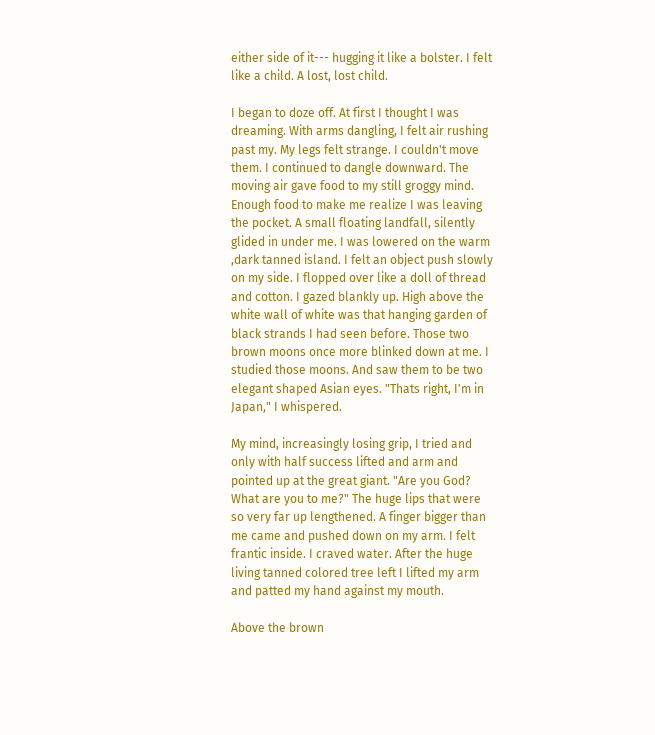either side of it--- hugging it like a bolster. I felt like a child. A lost, lost child.

I began to doze off. At first I thought I was dreaming. With arms dangling, I felt air rushing past my. My legs felt strange. I couldn't move them. I continued to dangle downward. The moving air gave food to my still groggy mind. Enough food to make me realize I was leaving the pocket. A small floating landfall, silently glided in under me. I was lowered on the warm ,dark tanned island. I felt an object push slowly on my side. I flopped over like a doll of thread and cotton. I gazed blankly up. High above the white wall of white was that hanging garden of black strands I had seen before. Those two brown moons once more blinked down at me. I studied those moons. And saw them to be two elegant shaped Asian eyes. "Thats right, I'm in Japan," I whispered.

My mind, increasingly losing grip, I tried and only with half success lifted and arm and pointed up at the great giant. "Are you God? What are you to me?" The huge lips that were so very far up lengthened. A finger bigger than me came and pushed down on my arm. I felt frantic inside. I craved water. After the huge living tanned colored tree left I lifted my arm and patted my hand against my mouth.

Above the brown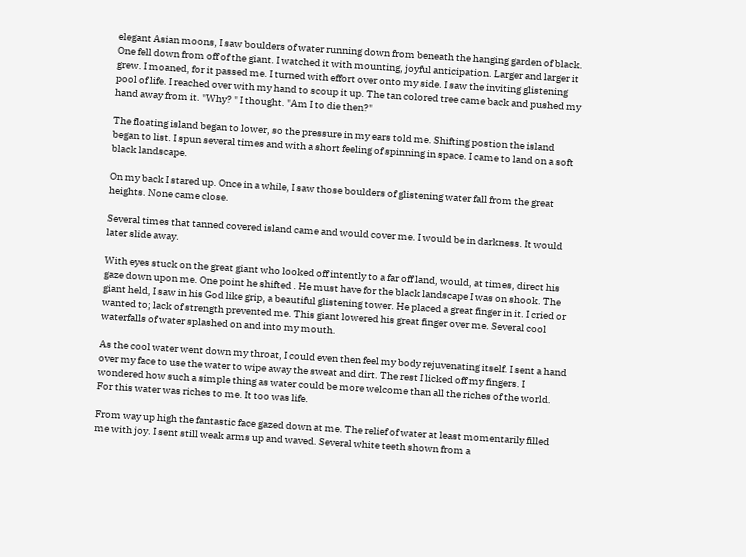elegant Asian moons, I saw boulders of water running down from beneath the hanging garden of black. One fell down from off of the giant. I watched it with mounting, joyful anticipation. Larger and larger it grew. I moaned, for it passed me. I turned with effort over onto my side. I saw the inviting glistening pool of life. I reached over with my hand to scoup it up. The tan colored tree came back and pushed my hand away from it. "Why? " I thought. "Am I to die then?"

The floating island began to lower, so the pressure in my ears told me. Shifting postion the island began to list. I spun several times and with a short feeling of spinning in space. I came to land on a soft black landscape.

On my back I stared up. Once in a while, I saw those boulders of glistening water fall from the great heights. None came close.

Several times that tanned covered island came and would cover me. I would be in darkness. It would later slide away.

With eyes stuck on the great giant who looked off intently to a far off land, would, at times, direct his gaze down upon me. One point he shifted . He must have for the black landscape I was on shook. The giant held, I saw in his God like grip, a beautiful glistening tower. He placed a great finger in it. I cried or wanted to; lack of strength prevented me. This giant lowered his great finger over me. Several cool waterfalls of water splashed on and into my mouth.

As the cool water went down my throat, I could even then feel my body rejuvenating itself. I sent a hand over my face to use the water to wipe away the sweat and dirt. The rest I licked off my fingers. I wondered how such a simple thing as water could be more welcome than all the riches of the world. For this water was riches to me. It too was life.

From way up high the fantastic face gazed down at me. The relief of water at least momentarily filled me with joy. I sent still weak arms up and waved. Several white teeth shown from a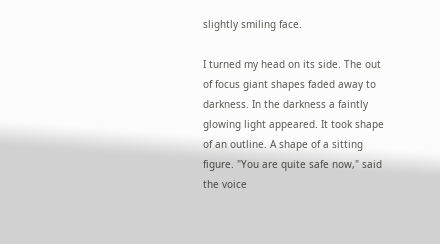slightly smiling face.

I turned my head on its side. The out of focus giant shapes faded away to darkness. In the darkness a faintly glowing light appeared. It took shape of an outline. A shape of a sitting figure. "You are quite safe now," said the voice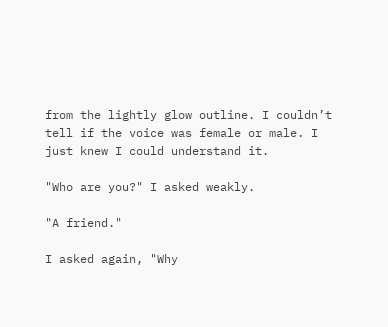from the lightly glow outline. I couldn’t tell if the voice was female or male. I just knew I could understand it.

"Who are you?" I asked weakly.

"A friend."

I asked again, "Why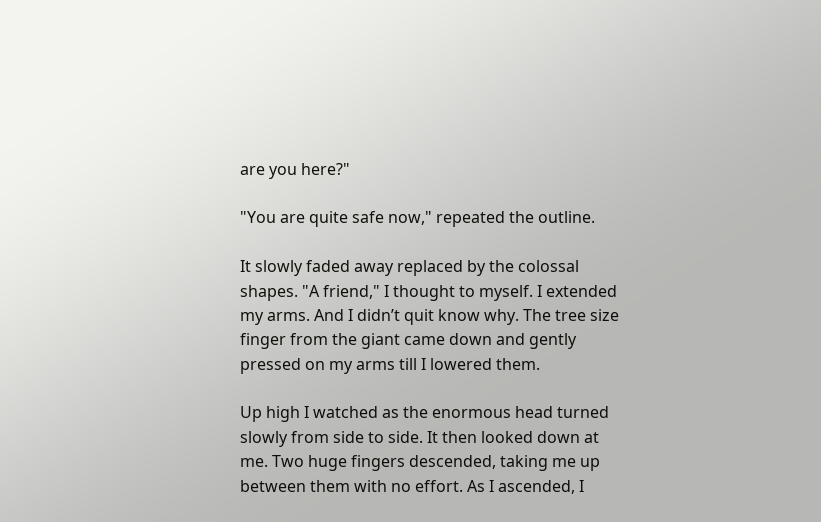are you here?"

"You are quite safe now," repeated the outline.

It slowly faded away replaced by the colossal shapes. "A friend," I thought to myself. I extended my arms. And I didn’t quit know why. The tree size finger from the giant came down and gently pressed on my arms till I lowered them.

Up high I watched as the enormous head turned slowly from side to side. It then looked down at me. Two huge fingers descended, taking me up between them with no effort. As I ascended, I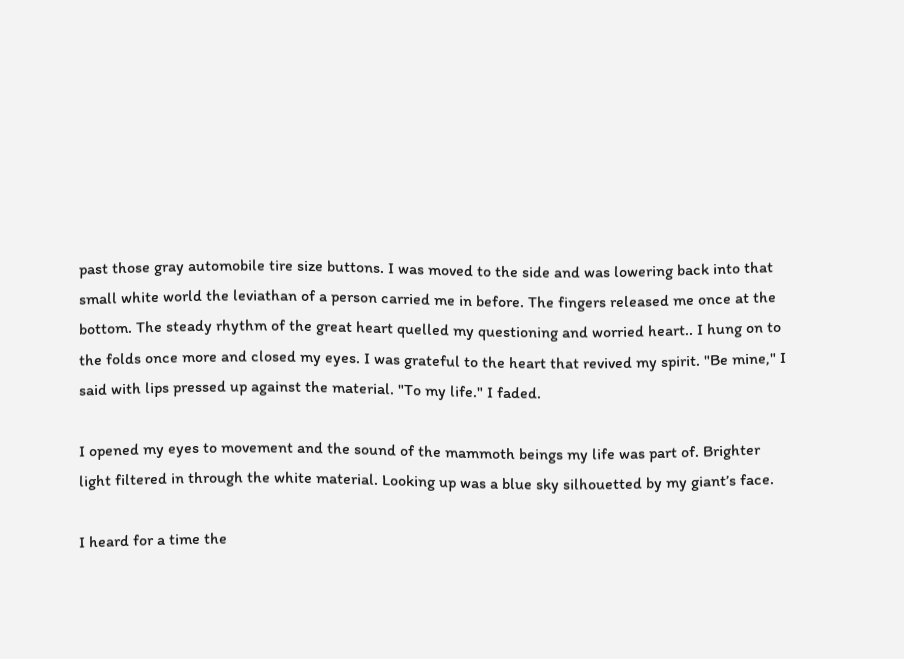past those gray automobile tire size buttons. I was moved to the side and was lowering back into that small white world the leviathan of a person carried me in before. The fingers released me once at the bottom. The steady rhythm of the great heart quelled my questioning and worried heart.. I hung on to the folds once more and closed my eyes. I was grateful to the heart that revived my spirit. "Be mine," I said with lips pressed up against the material. "To my life." I faded.

I opened my eyes to movement and the sound of the mammoth beings my life was part of. Brighter light filtered in through the white material. Looking up was a blue sky silhouetted by my giant’s face.

I heard for a time the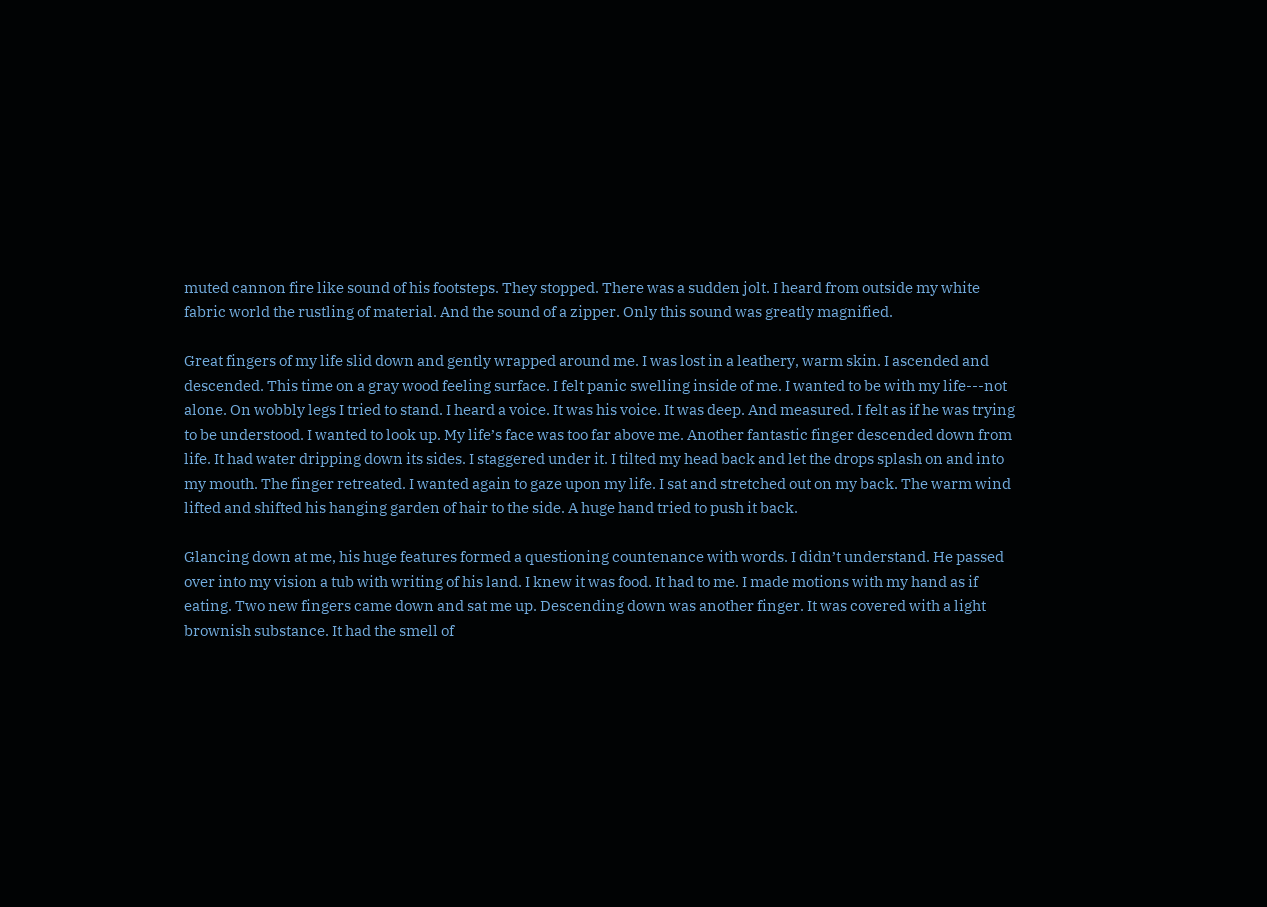muted cannon fire like sound of his footsteps. They stopped. There was a sudden jolt. I heard from outside my white fabric world the rustling of material. And the sound of a zipper. Only this sound was greatly magnified.

Great fingers of my life slid down and gently wrapped around me. I was lost in a leathery, warm skin. I ascended and descended. This time on a gray wood feeling surface. I felt panic swelling inside of me. I wanted to be with my life---not alone. On wobbly legs I tried to stand. I heard a voice. It was his voice. It was deep. And measured. I felt as if he was trying to be understood. I wanted to look up. My life’s face was too far above me. Another fantastic finger descended down from life. It had water dripping down its sides. I staggered under it. I tilted my head back and let the drops splash on and into my mouth. The finger retreated. I wanted again to gaze upon my life. I sat and stretched out on my back. The warm wind lifted and shifted his hanging garden of hair to the side. A huge hand tried to push it back.

Glancing down at me, his huge features formed a questioning countenance with words. I didn’t understand. He passed over into my vision a tub with writing of his land. I knew it was food. It had to me. I made motions with my hand as if eating. Two new fingers came down and sat me up. Descending down was another finger. It was covered with a light brownish substance. It had the smell of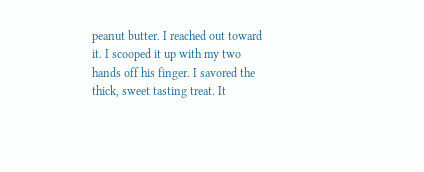peanut butter. I reached out toward it. I scooped it up with my two hands off his finger. I savored the thick, sweet tasting treat. It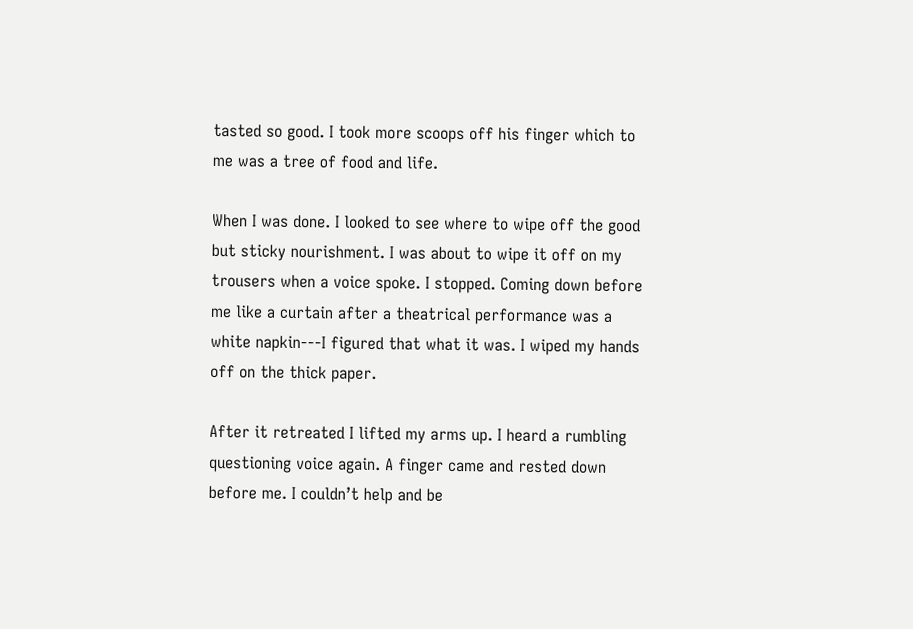tasted so good. I took more scoops off his finger which to me was a tree of food and life.

When I was done. I looked to see where to wipe off the good but sticky nourishment. I was about to wipe it off on my trousers when a voice spoke. I stopped. Coming down before me like a curtain after a theatrical performance was a white napkin---I figured that what it was. I wiped my hands off on the thick paper.

After it retreated I lifted my arms up. I heard a rumbling questioning voice again. A finger came and rested down before me. I couldn’t help and be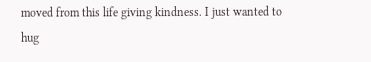moved from this life giving kindness. I just wanted to hug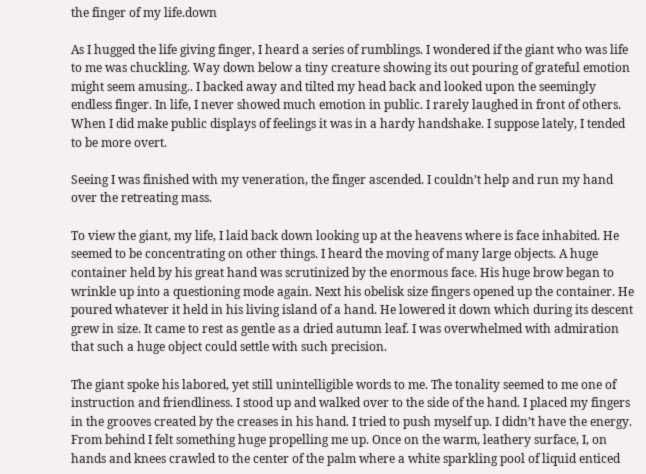the finger of my life.down

As I hugged the life giving finger, I heard a series of rumblings. I wondered if the giant who was life to me was chuckling. Way down below a tiny creature showing its out pouring of grateful emotion might seem amusing.. I backed away and tilted my head back and looked upon the seemingly endless finger. In life, I never showed much emotion in public. I rarely laughed in front of others. When I did make public displays of feelings it was in a hardy handshake. I suppose lately, I tended to be more overt.

Seeing I was finished with my veneration, the finger ascended. I couldn’t help and run my hand over the retreating mass.

To view the giant, my life, I laid back down looking up at the heavens where is face inhabited. He seemed to be concentrating on other things. I heard the moving of many large objects. A huge container held by his great hand was scrutinized by the enormous face. His huge brow began to wrinkle up into a questioning mode again. Next his obelisk size fingers opened up the container. He poured whatever it held in his living island of a hand. He lowered it down which during its descent grew in size. It came to rest as gentle as a dried autumn leaf. I was overwhelmed with admiration that such a huge object could settle with such precision.

The giant spoke his labored, yet still unintelligible words to me. The tonality seemed to me one of instruction and friendliness. I stood up and walked over to the side of the hand. I placed my fingers in the grooves created by the creases in his hand. I tried to push myself up. I didn’t have the energy. From behind I felt something huge propelling me up. Once on the warm, leathery surface, I, on hands and knees crawled to the center of the palm where a white sparkling pool of liquid enticed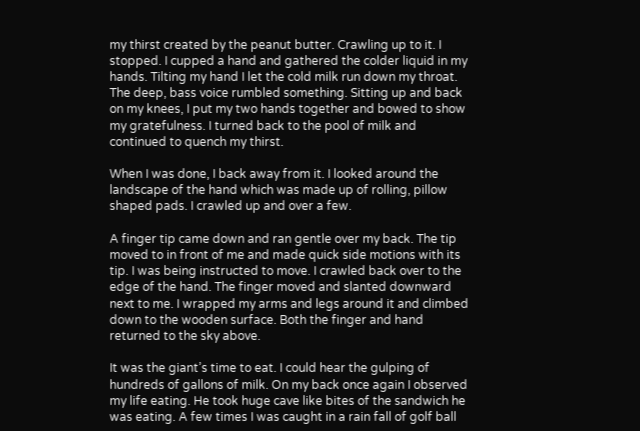my thirst created by the peanut butter. Crawling up to it. I stopped. I cupped a hand and gathered the colder liquid in my hands. Tilting my hand I let the cold milk run down my throat. The deep, bass voice rumbled something. Sitting up and back on my knees, I put my two hands together and bowed to show my gratefulness. I turned back to the pool of milk and continued to quench my thirst.

When I was done, I back away from it. I looked around the landscape of the hand which was made up of rolling, pillow shaped pads. I crawled up and over a few.

A finger tip came down and ran gentle over my back. The tip moved to in front of me and made quick side motions with its tip. I was being instructed to move. I crawled back over to the edge of the hand. The finger moved and slanted downward next to me. I wrapped my arms and legs around it and climbed down to the wooden surface. Both the finger and hand returned to the sky above.

It was the giant’s time to eat. I could hear the gulping of hundreds of gallons of milk. On my back once again I observed my life eating. He took huge cave like bites of the sandwich he was eating. A few times I was caught in a rain fall of golf ball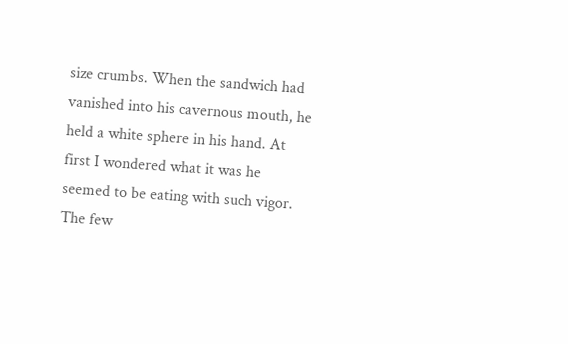size crumbs. When the sandwich had vanished into his cavernous mouth, he held a white sphere in his hand. At first I wondered what it was he seemed to be eating with such vigor. The few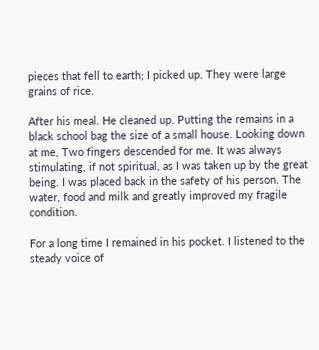pieces that fell to earth; I picked up. They were large grains of rice.

After his meal. He cleaned up. Putting the remains in a black school bag the size of a small house. Looking down at me, Two fingers descended for me. It was always stimulating, if not spiritual, as I was taken up by the great being. I was placed back in the safety of his person. The water, food and milk and greatly improved my fragile condition.

For a long time I remained in his pocket. I listened to the steady voice of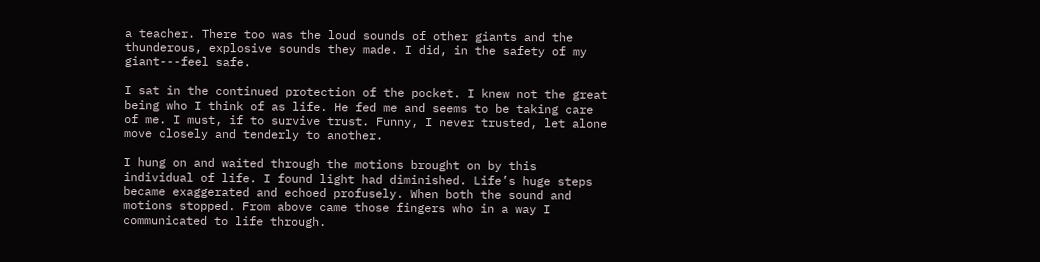a teacher. There too was the loud sounds of other giants and the thunderous, explosive sounds they made. I did, in the safety of my giant---feel safe.

I sat in the continued protection of the pocket. I knew not the great being who I think of as life. He fed me and seems to be taking care of me. I must, if to survive trust. Funny, I never trusted, let alone move closely and tenderly to another.

I hung on and waited through the motions brought on by this individual of life. I found light had diminished. Life’s huge steps became exaggerated and echoed profusely. When both the sound and motions stopped. From above came those fingers who in a way I communicated to life through.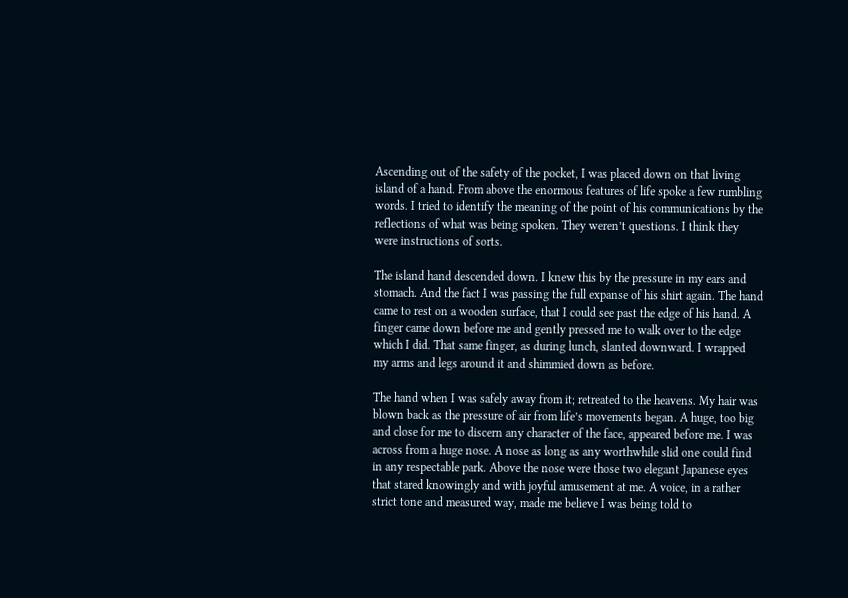Ascending out of the safety of the pocket, I was placed down on that living island of a hand. From above the enormous features of life spoke a few rumbling words. I tried to identify the meaning of the point of his communications by the reflections of what was being spoken. They weren’t questions. I think they were instructions of sorts.

The island hand descended down. I knew this by the pressure in my ears and stomach. And the fact I was passing the full expanse of his shirt again. The hand came to rest on a wooden surface, that I could see past the edge of his hand. A finger came down before me and gently pressed me to walk over to the edge which I did. That same finger, as during lunch, slanted downward. I wrapped my arms and legs around it and shimmied down as before.

The hand when I was safely away from it; retreated to the heavens. My hair was blown back as the pressure of air from life’s movements began. A huge, too big and close for me to discern any character of the face, appeared before me. I was across from a huge nose. A nose as long as any worthwhile slid one could find in any respectable park. Above the nose were those two elegant Japanese eyes that stared knowingly and with joyful amusement at me. A voice, in a rather strict tone and measured way, made me believe I was being told to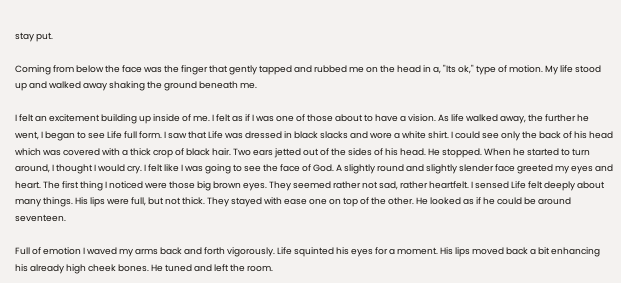stay put.

Coming from below the face was the finger that gently tapped and rubbed me on the head in a, "Its ok," type of motion. My life stood up and walked away shaking the ground beneath me.

I felt an excitement building up inside of me. I felt as if I was one of those about to have a vision. As life walked away, the further he went, I began to see Life full form. I saw that Life was dressed in black slacks and wore a white shirt. I could see only the back of his head which was covered with a thick crop of black hair. Two ears jetted out of the sides of his head. He stopped. When he started to turn around, I thought I would cry. I felt like I was going to see the face of God. A slightly round and slightly slender face greeted my eyes and heart. The first thing I noticed were those big brown eyes. They seemed rather not sad, rather heartfelt. I sensed Life felt deeply about many things. His lips were full, but not thick. They stayed with ease one on top of the other. He looked as if he could be around seventeen.

Full of emotion I waved my arms back and forth vigorously. Life squinted his eyes for a moment. His lips moved back a bit enhancing his already high cheek bones. He tuned and left the room.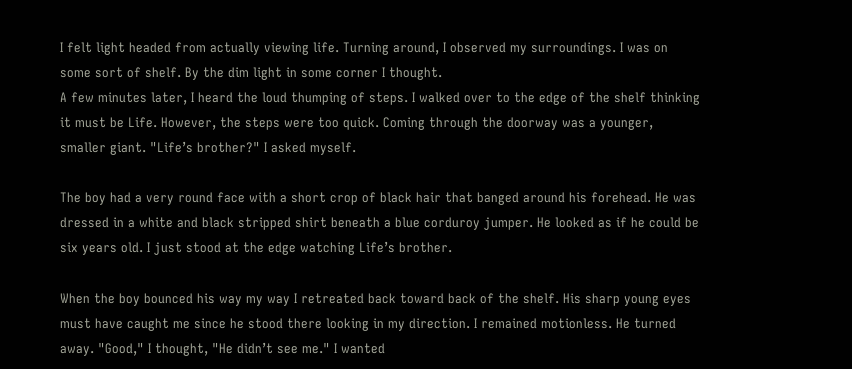I felt light headed from actually viewing life. Turning around, I observed my surroundings. I was on some sort of shelf. By the dim light in some corner I thought.
A few minutes later, I heard the loud thumping of steps. I walked over to the edge of the shelf thinking it must be Life. However, the steps were too quick. Coming through the doorway was a younger, smaller giant. "Life’s brother?" I asked myself.

The boy had a very round face with a short crop of black hair that banged around his forehead. He was dressed in a white and black stripped shirt beneath a blue corduroy jumper. He looked as if he could be six years old. I just stood at the edge watching Life’s brother.

When the boy bounced his way my way I retreated back toward back of the shelf. His sharp young eyes must have caught me since he stood there looking in my direction. I remained motionless. He turned away. "Good," I thought, "He didn’t see me." I wanted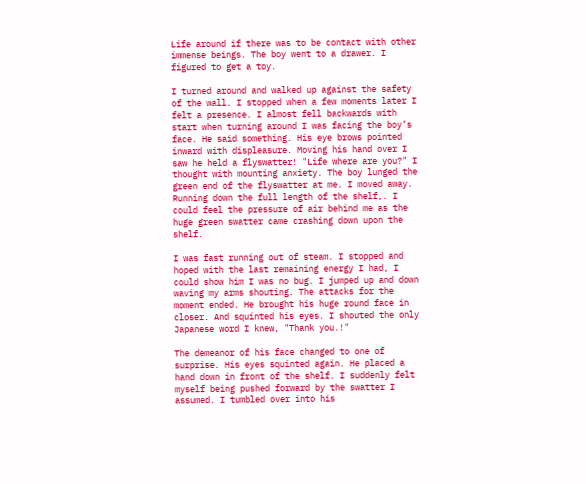Life around if there was to be contact with other immense beings. The boy went to a drawer. I figured to get a toy.

I turned around and walked up against the safety of the wall. I stopped when a few moments later I felt a presence. I almost fell backwards with start when turning around I was facing the boy’s face. He said something. His eye brows pointed inward with displeasure. Moving his hand over I saw he held a flyswatter! "Life where are you?" I thought with mounting anxiety. The boy lunged the green end of the flyswatter at me. I moved away. Running down the full length of the shelf,. I could feel the pressure of air behind me as the huge green swatter came crashing down upon the shelf.

I was fast running out of steam. I stopped and hoped with the last remaining energy I had, I could show him I was no bug. I jumped up and down waving my arms shouting. The attacks for the moment ended. He brought his huge round face in closer. And squinted his eyes. I shouted the only Japanese word I knew, "Thank you.!"

The demeanor of his face changed to one of surprise. His eyes squinted again. He placed a hand down in front of the shelf. I suddenly felt myself being pushed forward by the swatter I assumed. I tumbled over into his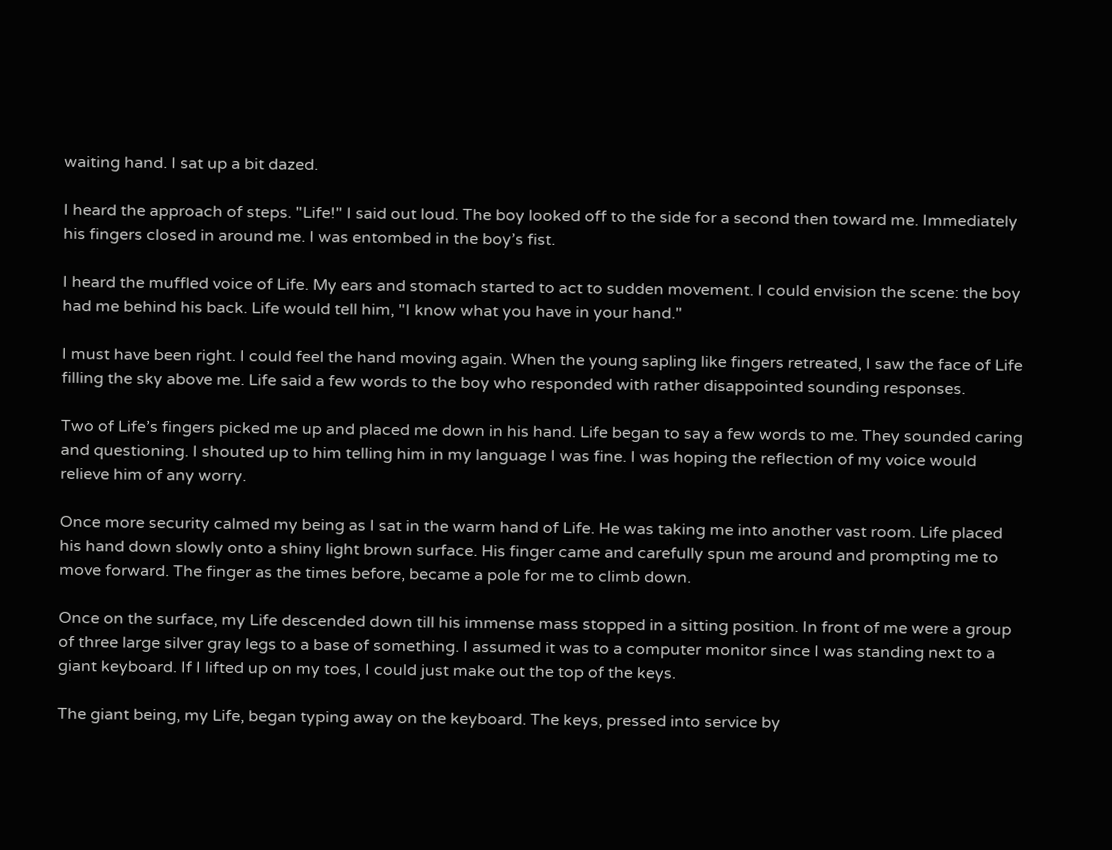waiting hand. I sat up a bit dazed.

I heard the approach of steps. "Life!" I said out loud. The boy looked off to the side for a second then toward me. Immediately his fingers closed in around me. I was entombed in the boy’s fist.

I heard the muffled voice of Life. My ears and stomach started to act to sudden movement. I could envision the scene: the boy had me behind his back. Life would tell him, "I know what you have in your hand."

I must have been right. I could feel the hand moving again. When the young sapling like fingers retreated, I saw the face of Life filling the sky above me. Life said a few words to the boy who responded with rather disappointed sounding responses.

Two of Life’s fingers picked me up and placed me down in his hand. Life began to say a few words to me. They sounded caring and questioning. I shouted up to him telling him in my language I was fine. I was hoping the reflection of my voice would relieve him of any worry.

Once more security calmed my being as I sat in the warm hand of Life. He was taking me into another vast room. Life placed his hand down slowly onto a shiny light brown surface. His finger came and carefully spun me around and prompting me to move forward. The finger as the times before, became a pole for me to climb down.

Once on the surface, my Life descended down till his immense mass stopped in a sitting position. In front of me were a group of three large silver gray legs to a base of something. I assumed it was to a computer monitor since I was standing next to a giant keyboard. If I lifted up on my toes, I could just make out the top of the keys.

The giant being, my Life, began typing away on the keyboard. The keys, pressed into service by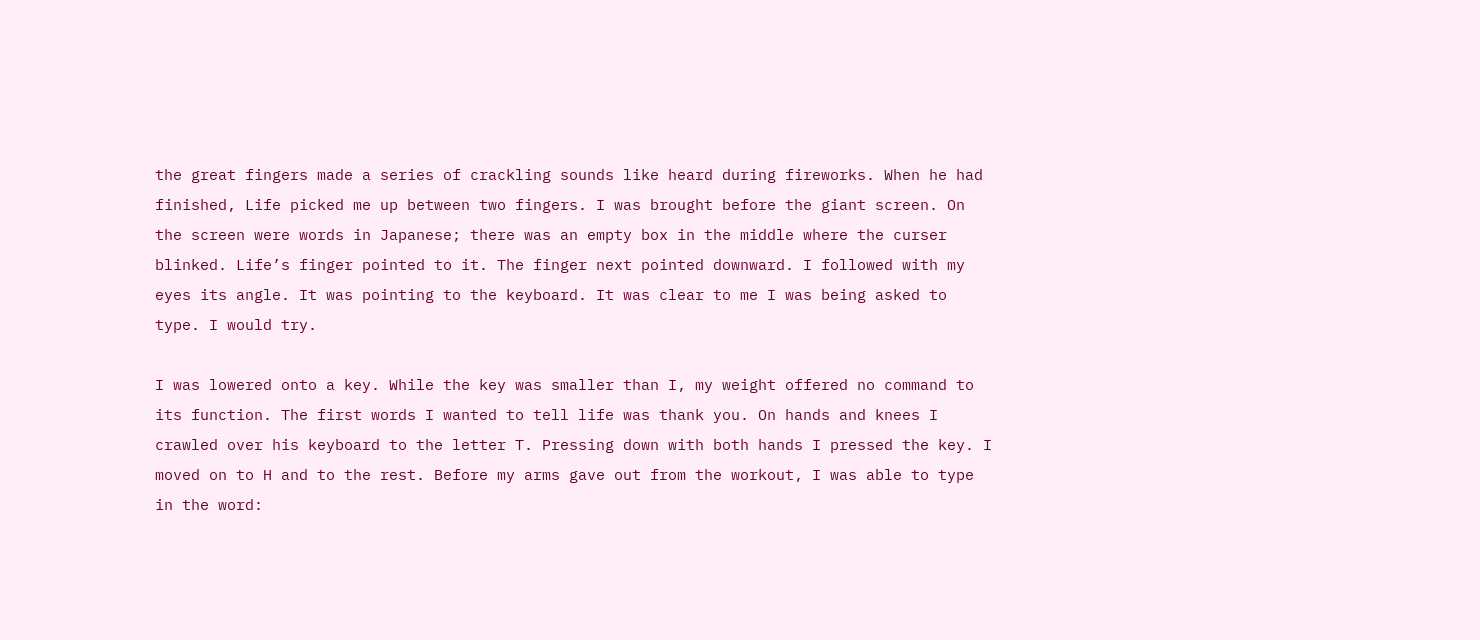the great fingers made a series of crackling sounds like heard during fireworks. When he had finished, Life picked me up between two fingers. I was brought before the giant screen. On the screen were words in Japanese; there was an empty box in the middle where the curser blinked. Life’s finger pointed to it. The finger next pointed downward. I followed with my eyes its angle. It was pointing to the keyboard. It was clear to me I was being asked to type. I would try.

I was lowered onto a key. While the key was smaller than I, my weight offered no command to its function. The first words I wanted to tell life was thank you. On hands and knees I crawled over his keyboard to the letter T. Pressing down with both hands I pressed the key. I moved on to H and to the rest. Before my arms gave out from the workout, I was able to type in the word: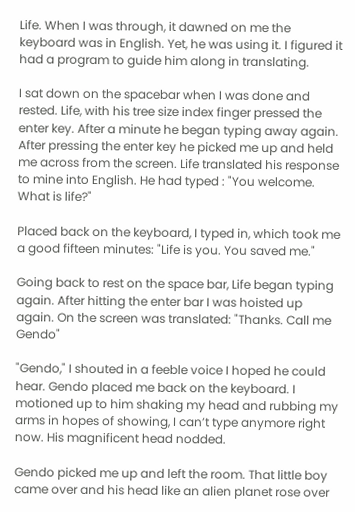Life. When I was through, it dawned on me the keyboard was in English. Yet, he was using it. I figured it had a program to guide him along in translating.

I sat down on the spacebar when I was done and rested. Life, with his tree size index finger pressed the enter key. After a minute he began typing away again. After pressing the enter key he picked me up and held me across from the screen. Life translated his response to mine into English. He had typed : "You welcome. What is life?"

Placed back on the keyboard, I typed in, which took me a good fifteen minutes: "Life is you. You saved me."

Going back to rest on the space bar, Life began typing again. After hitting the enter bar I was hoisted up again. On the screen was translated: "Thanks. Call me Gendo"

"Gendo," I shouted in a feeble voice I hoped he could hear. Gendo placed me back on the keyboard. I motioned up to him shaking my head and rubbing my arms in hopes of showing, I can’t type anymore right now. His magnificent head nodded.

Gendo picked me up and left the room. That little boy came over and his head like an alien planet rose over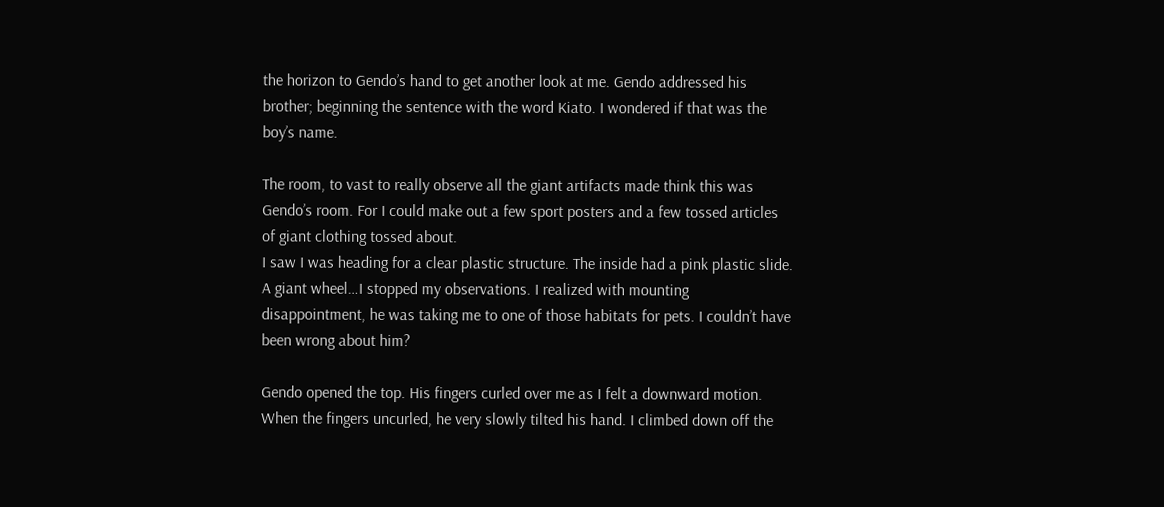the horizon to Gendo’s hand to get another look at me. Gendo addressed his brother; beginning the sentence with the word Kiato. I wondered if that was the boy’s name.

The room, to vast to really observe all the giant artifacts made think this was Gendo’s room. For I could make out a few sport posters and a few tossed articles of giant clothing tossed about.
I saw I was heading for a clear plastic structure. The inside had a pink plastic slide. A giant wheel…I stopped my observations. I realized with mounting disappointment, he was taking me to one of those habitats for pets. I couldn’t have been wrong about him?

Gendo opened the top. His fingers curled over me as I felt a downward motion. When the fingers uncurled, he very slowly tilted his hand. I climbed down off the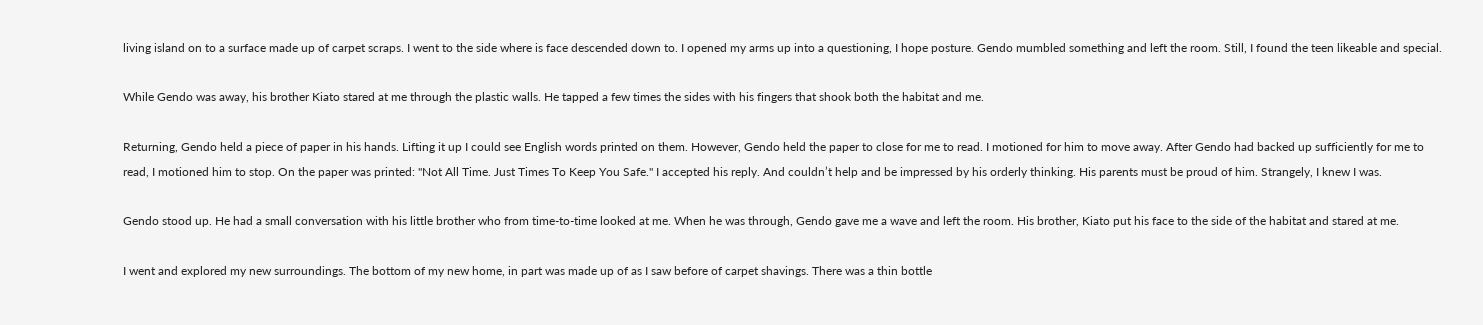living island on to a surface made up of carpet scraps. I went to the side where is face descended down to. I opened my arms up into a questioning, I hope posture. Gendo mumbled something and left the room. Still, I found the teen likeable and special.

While Gendo was away, his brother Kiato stared at me through the plastic walls. He tapped a few times the sides with his fingers that shook both the habitat and me.

Returning, Gendo held a piece of paper in his hands. Lifting it up I could see English words printed on them. However, Gendo held the paper to close for me to read. I motioned for him to move away. After Gendo had backed up sufficiently for me to read, I motioned him to stop. On the paper was printed: "Not All Time. Just Times To Keep You Safe." I accepted his reply. And couldn’t help and be impressed by his orderly thinking. His parents must be proud of him. Strangely, I knew I was.

Gendo stood up. He had a small conversation with his little brother who from time-to-time looked at me. When he was through, Gendo gave me a wave and left the room. His brother, Kiato put his face to the side of the habitat and stared at me.

I went and explored my new surroundings. The bottom of my new home, in part was made up of as I saw before of carpet shavings. There was a thin bottle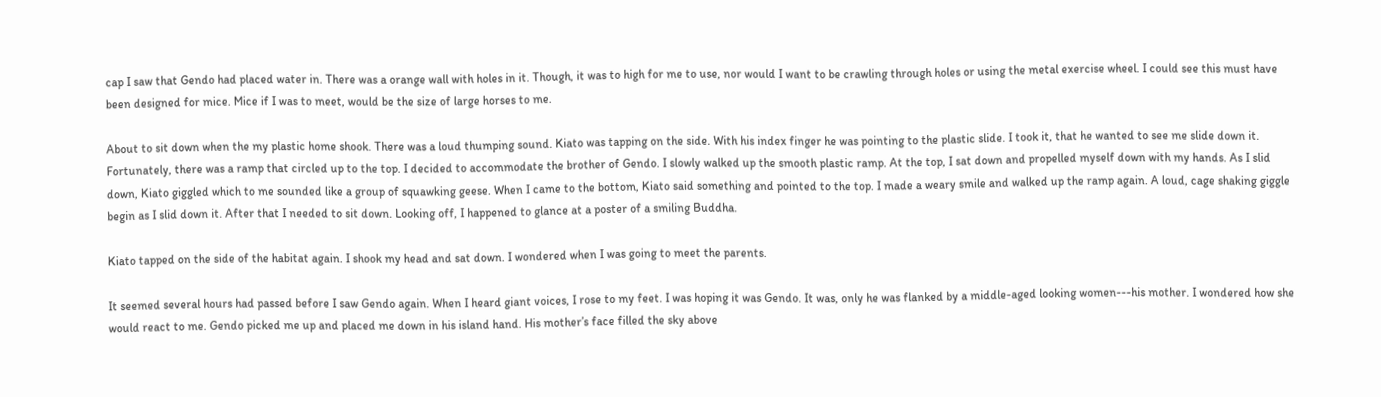cap I saw that Gendo had placed water in. There was a orange wall with holes in it. Though, it was to high for me to use, nor would I want to be crawling through holes or using the metal exercise wheel. I could see this must have been designed for mice. Mice if I was to meet, would be the size of large horses to me.

About to sit down when the my plastic home shook. There was a loud thumping sound. Kiato was tapping on the side. With his index finger he was pointing to the plastic slide. I took it, that he wanted to see me slide down it. Fortunately, there was a ramp that circled up to the top. I decided to accommodate the brother of Gendo. I slowly walked up the smooth plastic ramp. At the top, I sat down and propelled myself down with my hands. As I slid down, Kiato giggled which to me sounded like a group of squawking geese. When I came to the bottom, Kiato said something and pointed to the top. I made a weary smile and walked up the ramp again. A loud, cage shaking giggle begin as I slid down it. After that I needed to sit down. Looking off, I happened to glance at a poster of a smiling Buddha.

Kiato tapped on the side of the habitat again. I shook my head and sat down. I wondered when I was going to meet the parents.

It seemed several hours had passed before I saw Gendo again. When I heard giant voices, I rose to my feet. I was hoping it was Gendo. It was, only he was flanked by a middle-aged looking women---his mother. I wondered how she would react to me. Gendo picked me up and placed me down in his island hand. His mother’s face filled the sky above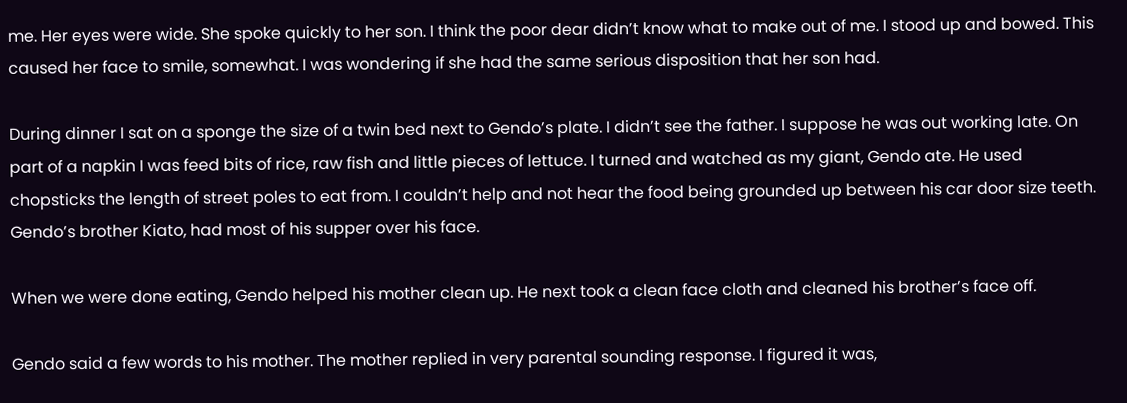me. Her eyes were wide. She spoke quickly to her son. I think the poor dear didn’t know what to make out of me. I stood up and bowed. This caused her face to smile, somewhat. I was wondering if she had the same serious disposition that her son had.

During dinner I sat on a sponge the size of a twin bed next to Gendo’s plate. I didn’t see the father. I suppose he was out working late. On part of a napkin I was feed bits of rice, raw fish and little pieces of lettuce. I turned and watched as my giant, Gendo ate. He used chopsticks the length of street poles to eat from. I couldn’t help and not hear the food being grounded up between his car door size teeth. Gendo’s brother Kiato, had most of his supper over his face.

When we were done eating, Gendo helped his mother clean up. He next took a clean face cloth and cleaned his brother’s face off.

Gendo said a few words to his mother. The mother replied in very parental sounding response. I figured it was,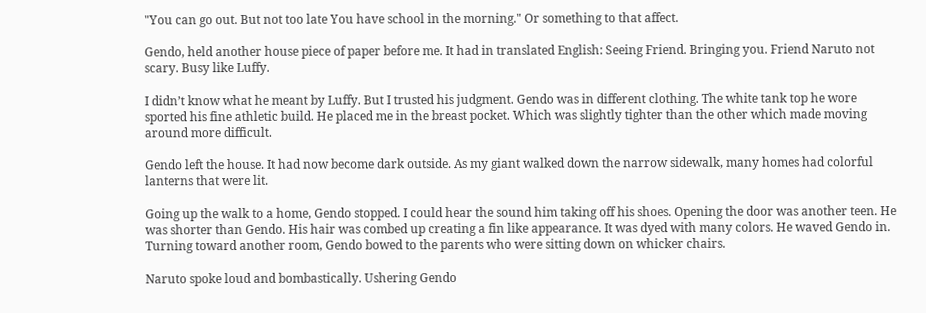"You can go out. But not too late You have school in the morning." Or something to that affect.

Gendo, held another house piece of paper before me. It had in translated English: Seeing Friend. Bringing you. Friend Naruto not scary. Busy like Luffy.

I didn’t know what he meant by Luffy. But I trusted his judgment. Gendo was in different clothing. The white tank top he wore sported his fine athletic build. He placed me in the breast pocket. Which was slightly tighter than the other which made moving around more difficult.

Gendo left the house. It had now become dark outside. As my giant walked down the narrow sidewalk, many homes had colorful lanterns that were lit.

Going up the walk to a home, Gendo stopped. I could hear the sound him taking off his shoes. Opening the door was another teen. He was shorter than Gendo. His hair was combed up creating a fin like appearance. It was dyed with many colors. He waved Gendo in. Turning toward another room, Gendo bowed to the parents who were sitting down on whicker chairs.

Naruto spoke loud and bombastically. Ushering Gendo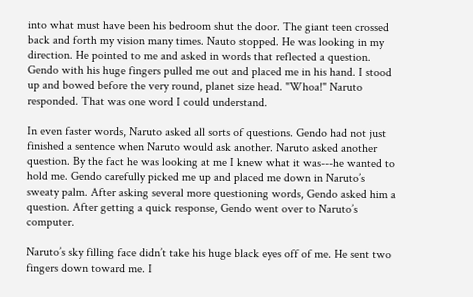into what must have been his bedroom shut the door. The giant teen crossed back and forth my vision many times. Nauto stopped. He was looking in my direction. He pointed to me and asked in words that reflected a question. Gendo with his huge fingers pulled me out and placed me in his hand. I stood up and bowed before the very round, planet size head. "Whoa!" Naruto responded. That was one word I could understand.

In even faster words, Naruto asked all sorts of questions. Gendo had not just finished a sentence when Naruto would ask another. Naruto asked another question. By the fact he was looking at me I knew what it was---he wanted to hold me. Gendo carefully picked me up and placed me down in Naruto’s sweaty palm. After asking several more questioning words, Gendo asked him a question. After getting a quick response, Gendo went over to Naruto’s computer.

Naruto’s sky filling face didn’t take his huge black eyes off of me. He sent two fingers down toward me. I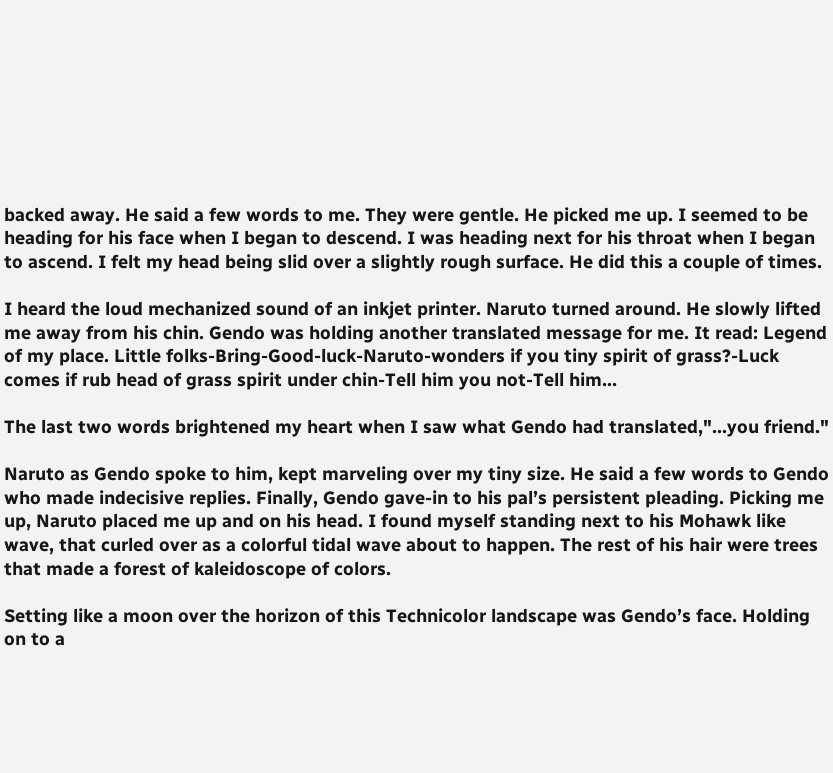backed away. He said a few words to me. They were gentle. He picked me up. I seemed to be heading for his face when I began to descend. I was heading next for his throat when I began to ascend. I felt my head being slid over a slightly rough surface. He did this a couple of times.

I heard the loud mechanized sound of an inkjet printer. Naruto turned around. He slowly lifted me away from his chin. Gendo was holding another translated message for me. It read: Legend of my place. Little folks-Bring-Good-luck-Naruto-wonders if you tiny spirit of grass?-Luck comes if rub head of grass spirit under chin-Tell him you not-Tell him…

The last two words brightened my heart when I saw what Gendo had translated,"…you friend."

Naruto as Gendo spoke to him, kept marveling over my tiny size. He said a few words to Gendo who made indecisive replies. Finally, Gendo gave-in to his pal’s persistent pleading. Picking me up, Naruto placed me up and on his head. I found myself standing next to his Mohawk like wave, that curled over as a colorful tidal wave about to happen. The rest of his hair were trees that made a forest of kaleidoscope of colors.

Setting like a moon over the horizon of this Technicolor landscape was Gendo’s face. Holding on to a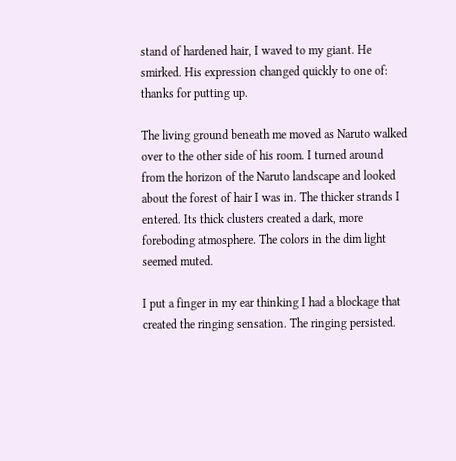stand of hardened hair, I waved to my giant. He smirked. His expression changed quickly to one of: thanks for putting up.

The living ground beneath me moved as Naruto walked over to the other side of his room. I turned around from the horizon of the Naruto landscape and looked about the forest of hair I was in. The thicker strands I entered. Its thick clusters created a dark, more foreboding atmosphere. The colors in the dim light seemed muted.

I put a finger in my ear thinking I had a blockage that created the ringing sensation. The ringing persisted.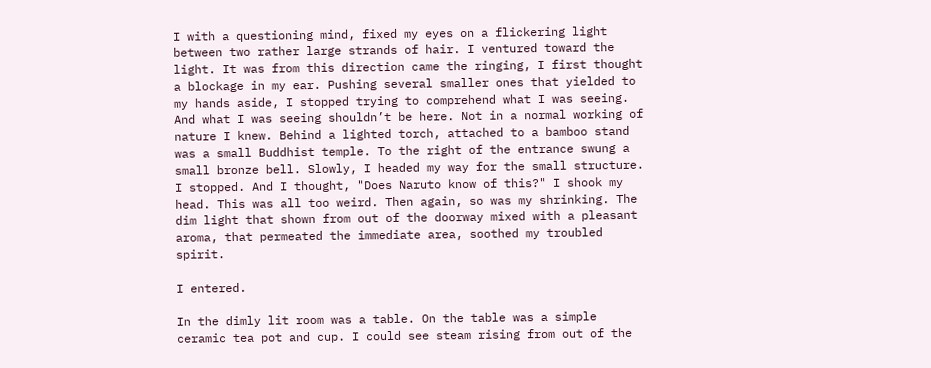I with a questioning mind, fixed my eyes on a flickering light between two rather large strands of hair. I ventured toward the light. It was from this direction came the ringing, I first thought a blockage in my ear. Pushing several smaller ones that yielded to my hands aside, I stopped trying to comprehend what I was seeing. And what I was seeing shouldn’t be here. Not in a normal working of nature I knew. Behind a lighted torch, attached to a bamboo stand was a small Buddhist temple. To the right of the entrance swung a small bronze bell. Slowly, I headed my way for the small structure. I stopped. And I thought, "Does Naruto know of this?" I shook my head. This was all too weird. Then again, so was my shrinking. The dim light that shown from out of the doorway mixed with a pleasant aroma, that permeated the immediate area, soothed my troubled spirit.

I entered.

In the dimly lit room was a table. On the table was a simple ceramic tea pot and cup. I could see steam rising from out of the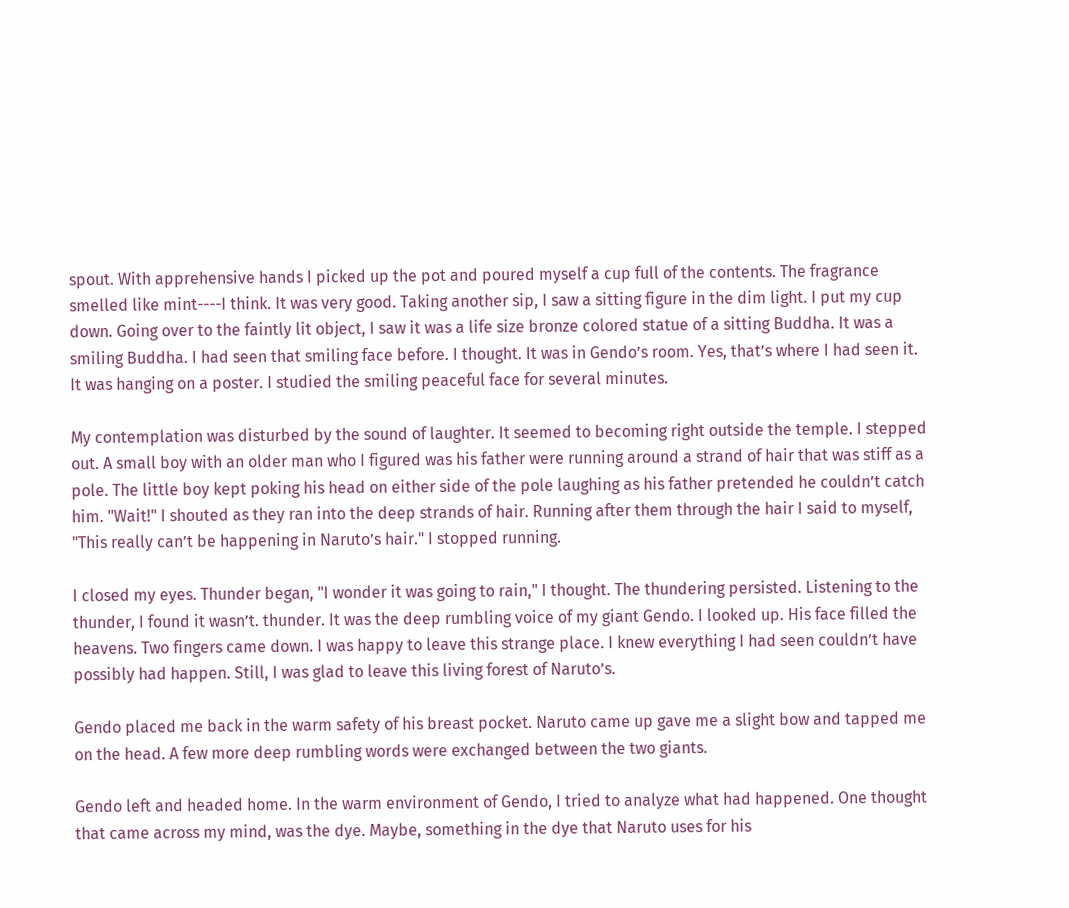spout. With apprehensive hands I picked up the pot and poured myself a cup full of the contents. The fragrance smelled like mint----I think. It was very good. Taking another sip, I saw a sitting figure in the dim light. I put my cup down. Going over to the faintly lit object, I saw it was a life size bronze colored statue of a sitting Buddha. It was a smiling Buddha. I had seen that smiling face before. I thought. It was in Gendo’s room. Yes, that’s where I had seen it. It was hanging on a poster. I studied the smiling peaceful face for several minutes.

My contemplation was disturbed by the sound of laughter. It seemed to becoming right outside the temple. I stepped out. A small boy with an older man who I figured was his father were running around a strand of hair that was stiff as a pole. The little boy kept poking his head on either side of the pole laughing as his father pretended he couldn’t catch him. "Wait!" I shouted as they ran into the deep strands of hair. Running after them through the hair I said to myself, "This really can’t be happening in Naruto’s hair." I stopped running.

I closed my eyes. Thunder began, "I wonder it was going to rain," I thought. The thundering persisted. Listening to the thunder, I found it wasn’t. thunder. It was the deep rumbling voice of my giant Gendo. I looked up. His face filled the heavens. Two fingers came down. I was happy to leave this strange place. I knew everything I had seen couldn’t have possibly had happen. Still, I was glad to leave this living forest of Naruto’s.

Gendo placed me back in the warm safety of his breast pocket. Naruto came up gave me a slight bow and tapped me on the head. A few more deep rumbling words were exchanged between the two giants.

Gendo left and headed home. In the warm environment of Gendo, I tried to analyze what had happened. One thought that came across my mind, was the dye. Maybe, something in the dye that Naruto uses for his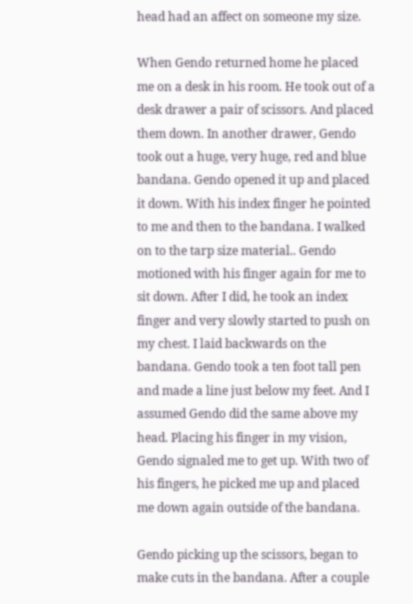head had an affect on someone my size.

When Gendo returned home he placed me on a desk in his room. He took out of a desk drawer a pair of scissors. And placed them down. In another drawer, Gendo took out a huge, very huge, red and blue bandana. Gendo opened it up and placed it down. With his index finger he pointed to me and then to the bandana. I walked on to the tarp size material.. Gendo motioned with his finger again for me to sit down. After I did, he took an index finger and very slowly started to push on my chest. I laid backwards on the bandana. Gendo took a ten foot tall pen and made a line just below my feet. And I assumed Gendo did the same above my head. Placing his finger in my vision, Gendo signaled me to get up. With two of his fingers, he picked me up and placed me down again outside of the bandana.

Gendo picking up the scissors, began to make cuts in the bandana. After a couple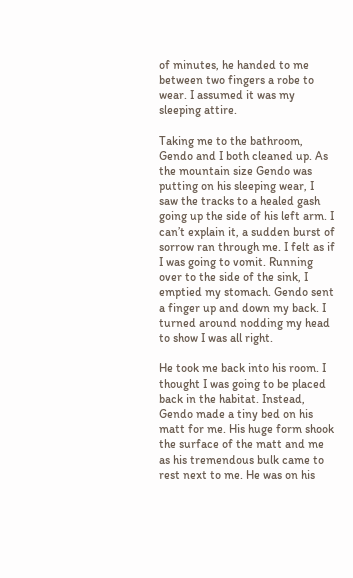of minutes, he handed to me between two fingers a robe to wear. I assumed it was my sleeping attire.

Taking me to the bathroom, Gendo and I both cleaned up. As the mountain size Gendo was putting on his sleeping wear, I saw the tracks to a healed gash going up the side of his left arm. I can’t explain it, a sudden burst of sorrow ran through me. I felt as if I was going to vomit. Running over to the side of the sink, I emptied my stomach. Gendo sent a finger up and down my back. I turned around nodding my head to show I was all right.

He took me back into his room. I thought I was going to be placed back in the habitat. Instead, Gendo made a tiny bed on his matt for me. His huge form shook the surface of the matt and me as his tremendous bulk came to rest next to me. He was on his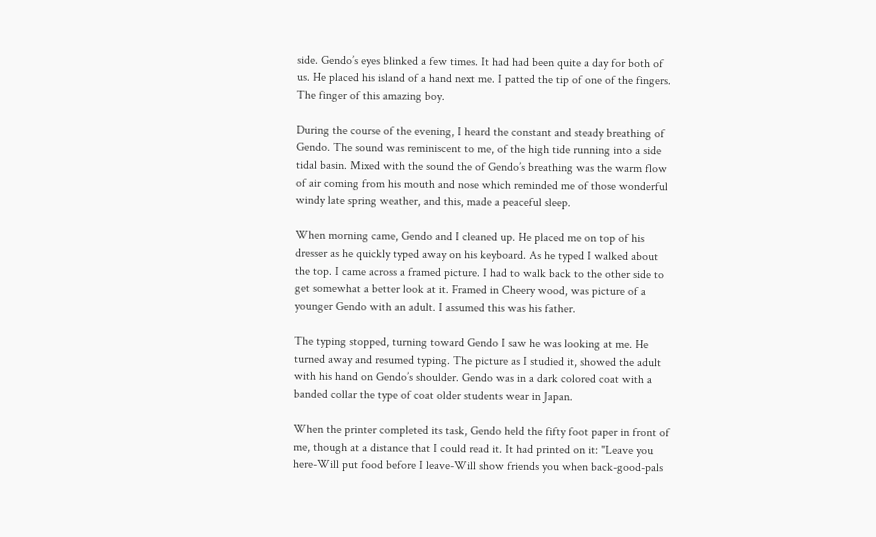side. Gendo’s eyes blinked a few times. It had had been quite a day for both of us. He placed his island of a hand next me. I patted the tip of one of the fingers. The finger of this amazing boy.

During the course of the evening, I heard the constant and steady breathing of Gendo. The sound was reminiscent to me, of the high tide running into a side tidal basin. Mixed with the sound the of Gendo’s breathing was the warm flow of air coming from his mouth and nose which reminded me of those wonderful windy late spring weather, and this, made a peaceful sleep.

When morning came, Gendo and I cleaned up. He placed me on top of his dresser as he quickly typed away on his keyboard. As he typed I walked about the top. I came across a framed picture. I had to walk back to the other side to get somewhat a better look at it. Framed in Cheery wood, was picture of a younger Gendo with an adult. I assumed this was his father.

The typing stopped, turning toward Gendo I saw he was looking at me. He turned away and resumed typing. The picture as I studied it, showed the adult with his hand on Gendo’s shoulder. Gendo was in a dark colored coat with a banded collar the type of coat older students wear in Japan.

When the printer completed its task, Gendo held the fifty foot paper in front of me, though at a distance that I could read it. It had printed on it: "Leave you here-Will put food before I leave-Will show friends you when back-good-pals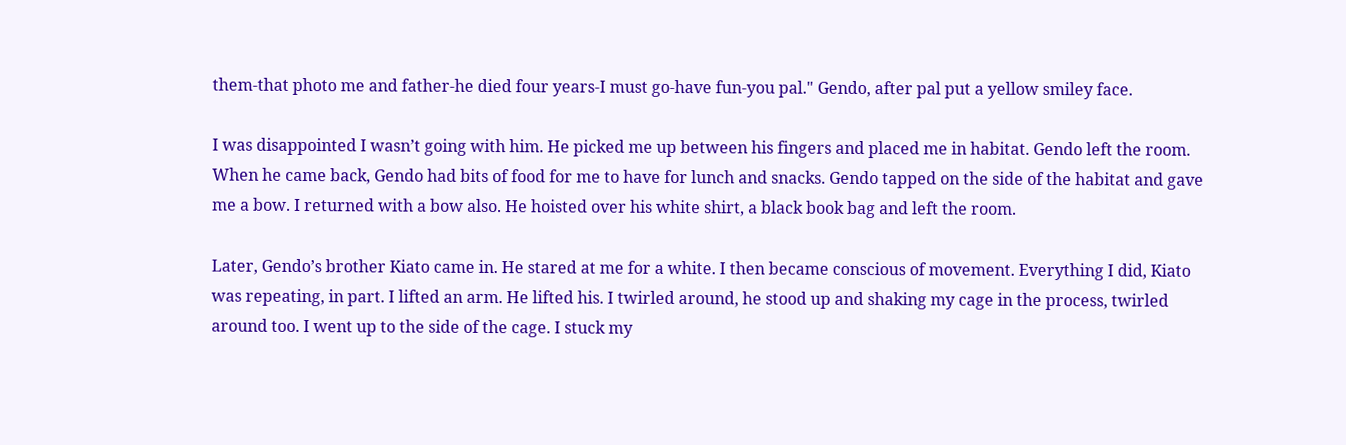them-that photo me and father-he died four years-I must go-have fun-you pal." Gendo, after pal put a yellow smiley face.

I was disappointed I wasn’t going with him. He picked me up between his fingers and placed me in habitat. Gendo left the room. When he came back, Gendo had bits of food for me to have for lunch and snacks. Gendo tapped on the side of the habitat and gave me a bow. I returned with a bow also. He hoisted over his white shirt, a black book bag and left the room.

Later, Gendo’s brother Kiato came in. He stared at me for a white. I then became conscious of movement. Everything I did, Kiato was repeating, in part. I lifted an arm. He lifted his. I twirled around, he stood up and shaking my cage in the process, twirled around too. I went up to the side of the cage. I stuck my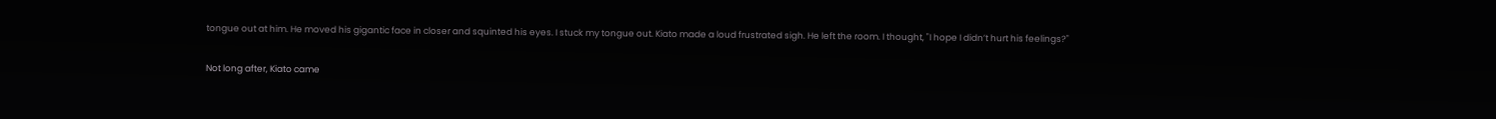tongue out at him. He moved his gigantic face in closer and squinted his eyes. I stuck my tongue out. Kiato made a loud frustrated sigh. He left the room. I thought, "I hope I didn’t hurt his feelings?"

Not long after, Kiato came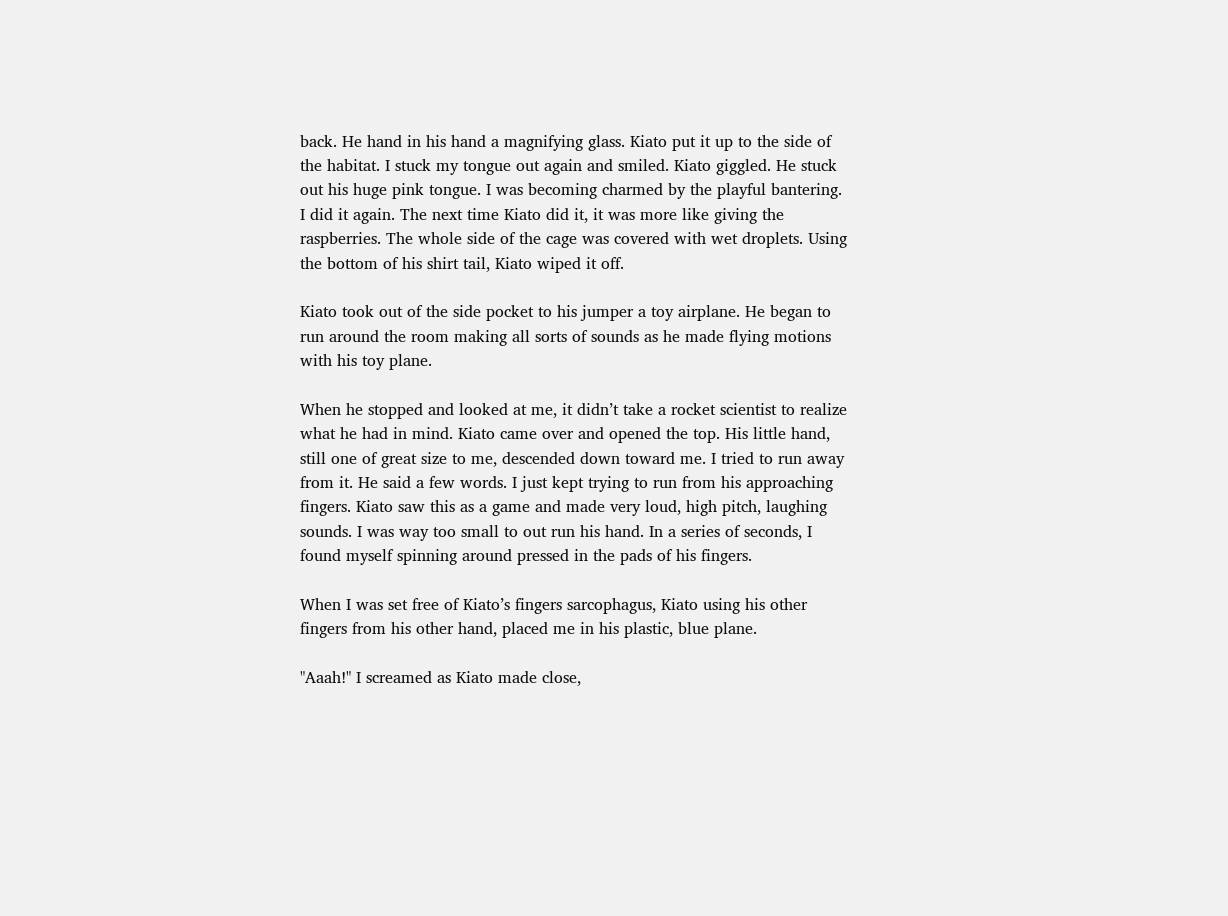back. He hand in his hand a magnifying glass. Kiato put it up to the side of the habitat. I stuck my tongue out again and smiled. Kiato giggled. He stuck out his huge pink tongue. I was becoming charmed by the playful bantering. I did it again. The next time Kiato did it, it was more like giving the raspberries. The whole side of the cage was covered with wet droplets. Using the bottom of his shirt tail, Kiato wiped it off.

Kiato took out of the side pocket to his jumper a toy airplane. He began to run around the room making all sorts of sounds as he made flying motions with his toy plane.

When he stopped and looked at me, it didn’t take a rocket scientist to realize what he had in mind. Kiato came over and opened the top. His little hand, still one of great size to me, descended down toward me. I tried to run away from it. He said a few words. I just kept trying to run from his approaching fingers. Kiato saw this as a game and made very loud, high pitch, laughing sounds. I was way too small to out run his hand. In a series of seconds, I found myself spinning around pressed in the pads of his fingers.

When I was set free of Kiato’s fingers sarcophagus, Kiato using his other fingers from his other hand, placed me in his plastic, blue plane.

"Aaah!" I screamed as Kiato made close,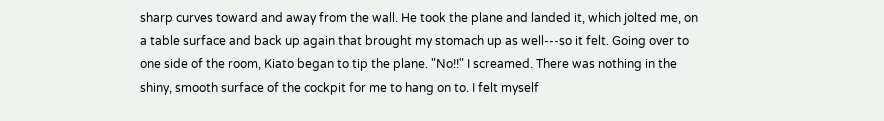sharp curves toward and away from the wall. He took the plane and landed it, which jolted me, on a table surface and back up again that brought my stomach up as well---so it felt. Going over to one side of the room, Kiato began to tip the plane. "No!!" I screamed. There was nothing in the shiny, smooth surface of the cockpit for me to hang on to. I felt myself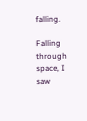falling.

Falling through space, I saw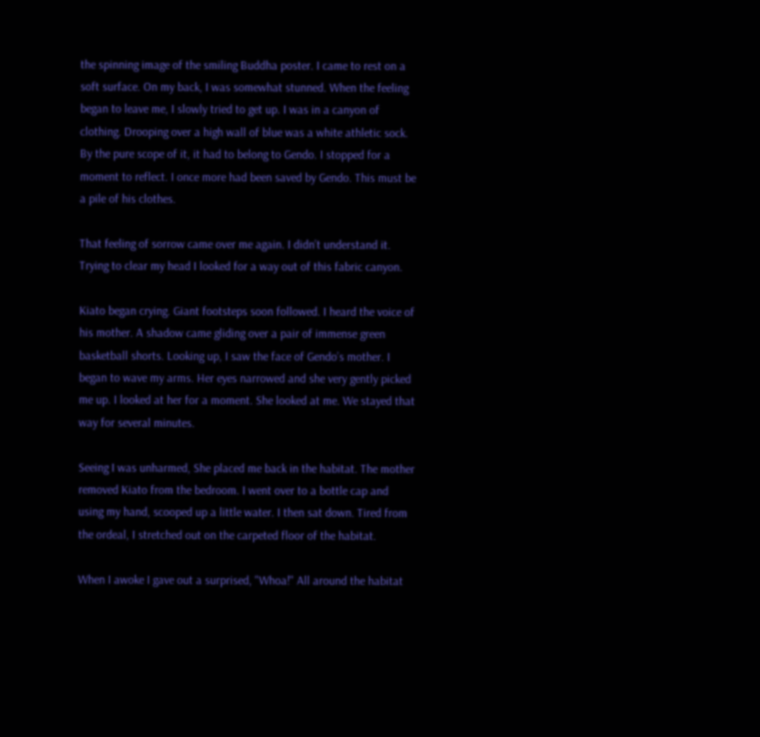the spinning image of the smiling Buddha poster. I came to rest on a soft surface. On my back, I was somewhat stunned. When the feeling began to leave me, I slowly tried to get up. I was in a canyon of clothing. Drooping over a high wall of blue was a white athletic sock. By the pure scope of it, it had to belong to Gendo. I stopped for a moment to reflect. I once more had been saved by Gendo. This must be a pile of his clothes.

That feeling of sorrow came over me again. I didn’t understand it. Trying to clear my head I looked for a way out of this fabric canyon.

Kiato began crying. Giant footsteps soon followed. I heard the voice of his mother. A shadow came gliding over a pair of immense green basketball shorts. Looking up, I saw the face of Gendo’s mother. I began to wave my arms. Her eyes narrowed and she very gently picked me up. I looked at her for a moment. She looked at me. We stayed that way for several minutes.

Seeing I was unharmed, She placed me back in the habitat. The mother removed Kiato from the bedroom. I went over to a bottle cap and using my hand, scooped up a little water. I then sat down. Tired from the ordeal, I stretched out on the carpeted floor of the habitat.

When I awoke I gave out a surprised, "Whoa!" All around the habitat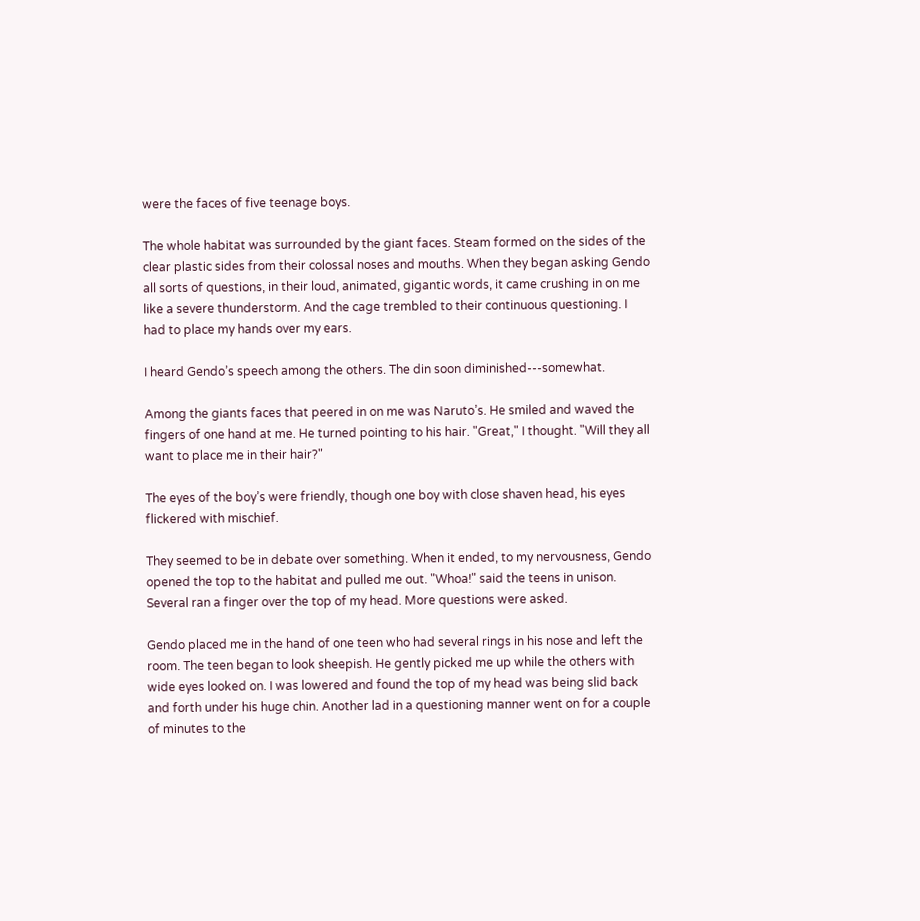were the faces of five teenage boys.

The whole habitat was surrounded by the giant faces. Steam formed on the sides of the clear plastic sides from their colossal noses and mouths. When they began asking Gendo all sorts of questions, in their loud, animated, gigantic words, it came crushing in on me like a severe thunderstorm. And the cage trembled to their continuous questioning. I had to place my hands over my ears.

I heard Gendo’s speech among the others. The din soon diminished---somewhat.

Among the giants faces that peered in on me was Naruto’s. He smiled and waved the fingers of one hand at me. He turned pointing to his hair. "Great," I thought. "Will they all want to place me in their hair?"

The eyes of the boy’s were friendly, though one boy with close shaven head, his eyes flickered with mischief.

They seemed to be in debate over something. When it ended, to my nervousness, Gendo opened the top to the habitat and pulled me out. "Whoa!" said the teens in unison. Several ran a finger over the top of my head. More questions were asked.

Gendo placed me in the hand of one teen who had several rings in his nose and left the room. The teen began to look sheepish. He gently picked me up while the others with wide eyes looked on. I was lowered and found the top of my head was being slid back and forth under his huge chin. Another lad in a questioning manner went on for a couple of minutes to the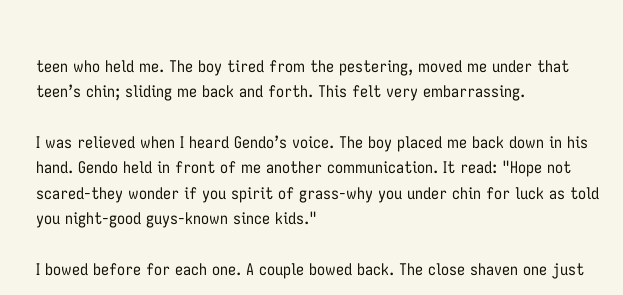teen who held me. The boy tired from the pestering, moved me under that teen’s chin; sliding me back and forth. This felt very embarrassing.

I was relieved when I heard Gendo’s voice. The boy placed me back down in his hand. Gendo held in front of me another communication. It read: "Hope not scared-they wonder if you spirit of grass-why you under chin for luck as told you night-good guys-known since kids."

I bowed before for each one. A couple bowed back. The close shaven one just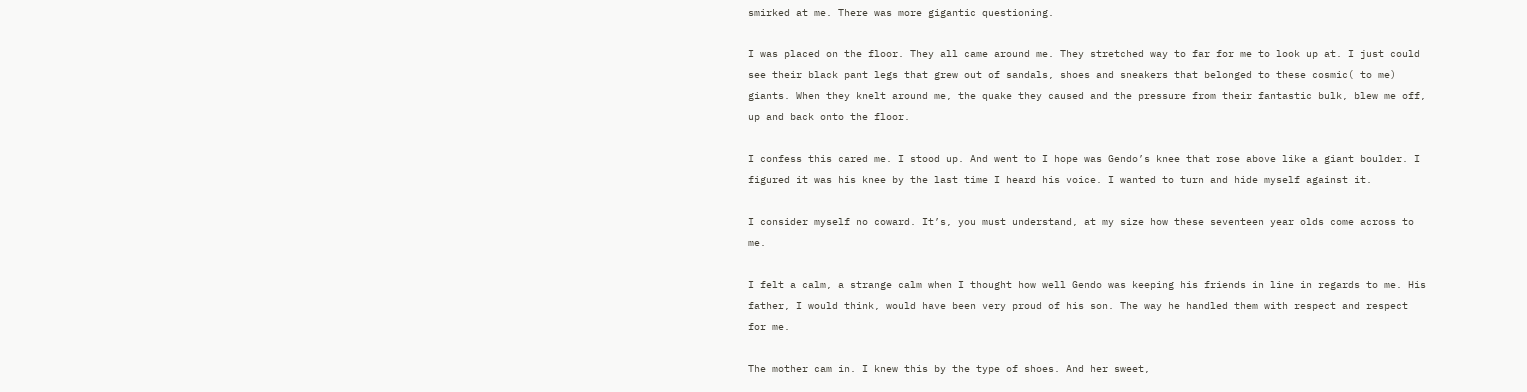smirked at me. There was more gigantic questioning.

I was placed on the floor. They all came around me. They stretched way to far for me to look up at. I just could see their black pant legs that grew out of sandals, shoes and sneakers that belonged to these cosmic( to me) giants. When they knelt around me, the quake they caused and the pressure from their fantastic bulk, blew me off, up and back onto the floor.

I confess this cared me. I stood up. And went to I hope was Gendo’s knee that rose above like a giant boulder. I figured it was his knee by the last time I heard his voice. I wanted to turn and hide myself against it.

I consider myself no coward. It’s, you must understand, at my size how these seventeen year olds come across to me.

I felt a calm, a strange calm when I thought how well Gendo was keeping his friends in line in regards to me. His father, I would think, would have been very proud of his son. The way he handled them with respect and respect for me.

The mother cam in. I knew this by the type of shoes. And her sweet,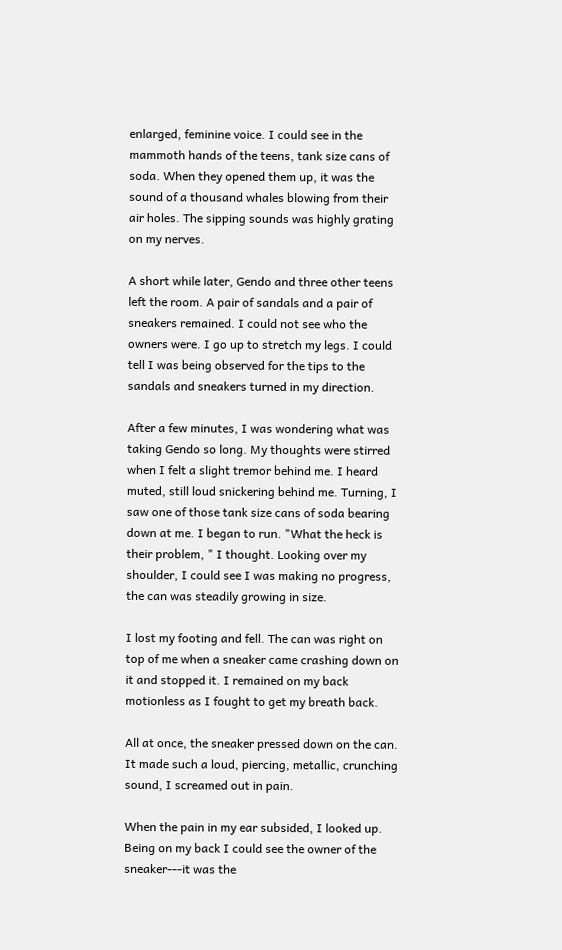enlarged, feminine voice. I could see in the mammoth hands of the teens, tank size cans of soda. When they opened them up, it was the sound of a thousand whales blowing from their air holes. The sipping sounds was highly grating on my nerves.

A short while later, Gendo and three other teens left the room. A pair of sandals and a pair of sneakers remained. I could not see who the owners were. I go up to stretch my legs. I could tell I was being observed for the tips to the sandals and sneakers turned in my direction.

After a few minutes, I was wondering what was taking Gendo so long. My thoughts were stirred when I felt a slight tremor behind me. I heard muted, still loud snickering behind me. Turning, I saw one of those tank size cans of soda bearing down at me. I began to run. "What the heck is their problem, " I thought. Looking over my shoulder, I could see I was making no progress, the can was steadily growing in size.

I lost my footing and fell. The can was right on top of me when a sneaker came crashing down on it and stopped it. I remained on my back motionless as I fought to get my breath back.

All at once, the sneaker pressed down on the can. It made such a loud, piercing, metallic, crunching sound, I screamed out in pain.

When the pain in my ear subsided, I looked up. Being on my back I could see the owner of the sneaker---it was the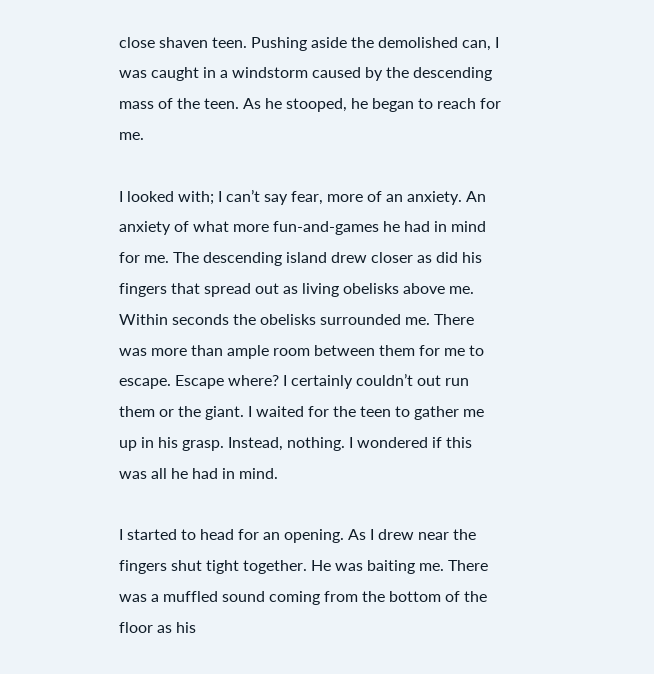close shaven teen. Pushing aside the demolished can, I was caught in a windstorm caused by the descending mass of the teen. As he stooped, he began to reach for me.

I looked with; I can’t say fear, more of an anxiety. An anxiety of what more fun-and-games he had in mind for me. The descending island drew closer as did his fingers that spread out as living obelisks above me. Within seconds the obelisks surrounded me. There was more than ample room between them for me to escape. Escape where? I certainly couldn’t out run them or the giant. I waited for the teen to gather me up in his grasp. Instead, nothing. I wondered if this was all he had in mind.

I started to head for an opening. As I drew near the fingers shut tight together. He was baiting me. There was a muffled sound coming from the bottom of the floor as his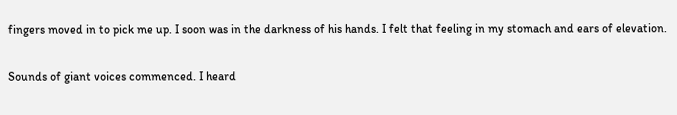fingers moved in to pick me up. I soon was in the darkness of his hands. I felt that feeling in my stomach and ears of elevation.

Sounds of giant voices commenced. I heard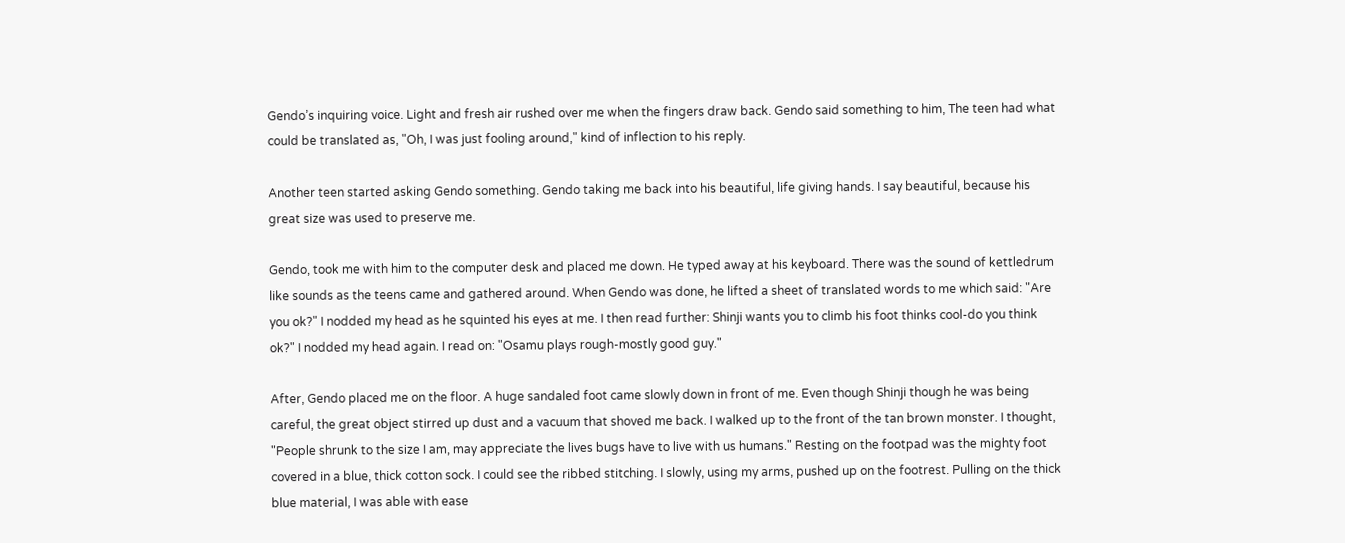Gendo’s inquiring voice. Light and fresh air rushed over me when the fingers draw back. Gendo said something to him, The teen had what could be translated as, "Oh, I was just fooling around," kind of inflection to his reply.

Another teen started asking Gendo something. Gendo taking me back into his beautiful, life giving hands. I say beautiful, because his great size was used to preserve me.

Gendo, took me with him to the computer desk and placed me down. He typed away at his keyboard. There was the sound of kettledrum like sounds as the teens came and gathered around. When Gendo was done, he lifted a sheet of translated words to me which said: "Are you ok?" I nodded my head as he squinted his eyes at me. I then read further: Shinji wants you to climb his foot thinks cool-do you think ok?" I nodded my head again. I read on: "Osamu plays rough-mostly good guy."

After, Gendo placed me on the floor. A huge sandaled foot came slowly down in front of me. Even though Shinji though he was being careful, the great object stirred up dust and a vacuum that shoved me back. I walked up to the front of the tan brown monster. I thought, "People shrunk to the size I am, may appreciate the lives bugs have to live with us humans." Resting on the footpad was the mighty foot covered in a blue, thick cotton sock. I could see the ribbed stitching. I slowly, using my arms, pushed up on the footrest. Pulling on the thick blue material, I was able with ease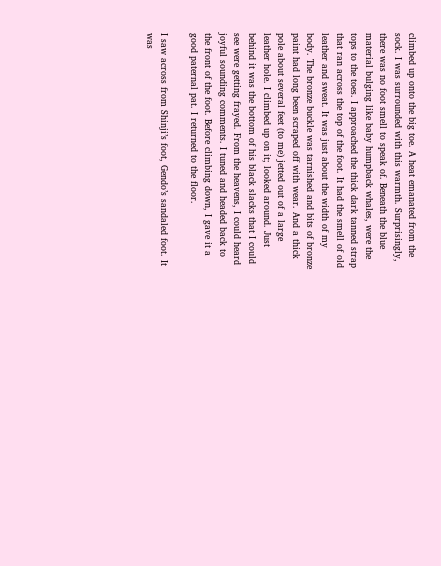climbed up onto the big toe. A heat emanated from the sock. I was surrounded with this warmth. Surprisingly, there was no foot smell to speak of. Beneath the blue material bulging like baby humpback whales, were the tops to the toes. I approached the thick dark tanned strap that ran across the top of the foot. It had the smell of old leather and sweat. It was just about the width of my body. The bronze buckle was tarnished and bits of bronze paint had long been scraped off with wear. And a thick pole about several feet (to me) jetted out of a large leather hole. I climbed up on it; looked around. Just behind it was the bottom of his black slacks that I could see were getting frayed. From the heavens, I could heard joyful sounding comments. I tuned and headed back to the front of the foot. Before climbing down, I gave it a good paternal pat. I returned to the floor.

I saw across from Shinji’s foot, Gendo’s sandaled foot. It was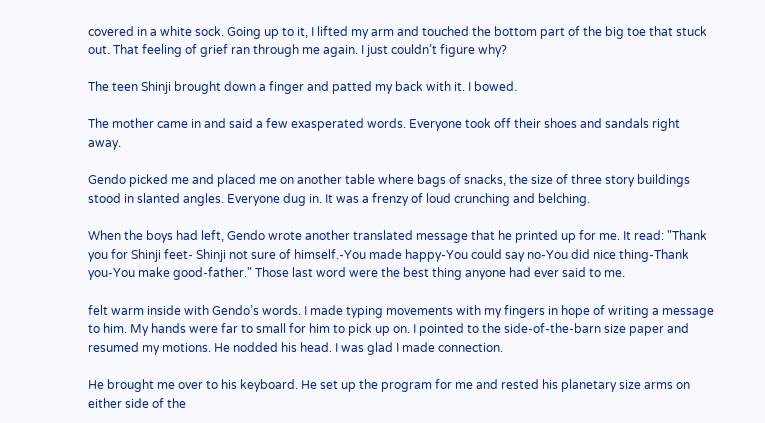covered in a white sock. Going up to it, I lifted my arm and touched the bottom part of the big toe that stuck out. That feeling of grief ran through me again. I just couldn’t figure why?

The teen Shinji brought down a finger and patted my back with it. I bowed.

The mother came in and said a few exasperated words. Everyone took off their shoes and sandals right away.

Gendo picked me and placed me on another table where bags of snacks, the size of three story buildings stood in slanted angles. Everyone dug in. It was a frenzy of loud crunching and belching.

When the boys had left, Gendo wrote another translated message that he printed up for me. It read: "Thank you for Shinji feet- Shinji not sure of himself.-You made happy-You could say no-You did nice thing-Thank you-You make good-father." Those last word were the best thing anyone had ever said to me.

felt warm inside with Gendo’s words. I made typing movements with my fingers in hope of writing a message to him. My hands were far to small for him to pick up on. I pointed to the side-of-the-barn size paper and resumed my motions. He nodded his head. I was glad I made connection.

He brought me over to his keyboard. He set up the program for me and rested his planetary size arms on either side of the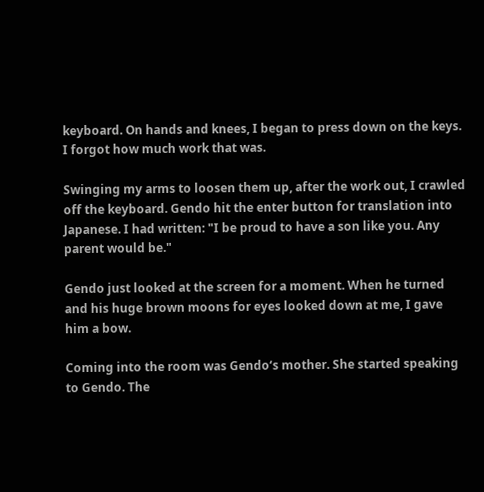keyboard. On hands and knees, I began to press down on the keys. I forgot how much work that was.

Swinging my arms to loosen them up, after the work out, I crawled off the keyboard. Gendo hit the enter button for translation into Japanese. I had written: "I be proud to have a son like you. Any parent would be."

Gendo just looked at the screen for a moment. When he turned and his huge brown moons for eyes looked down at me, I gave him a bow.

Coming into the room was Gendo‘s mother. She started speaking to Gendo. The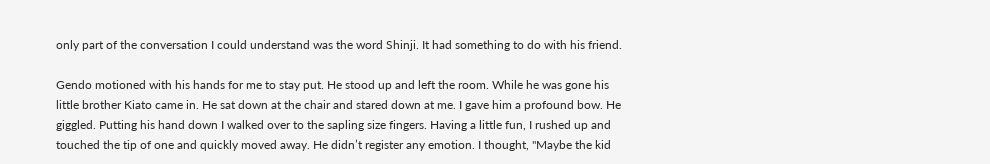only part of the conversation I could understand was the word Shinji. It had something to do with his friend.

Gendo motioned with his hands for me to stay put. He stood up and left the room. While he was gone his little brother Kiato came in. He sat down at the chair and stared down at me. I gave him a profound bow. He giggled. Putting his hand down I walked over to the sapling size fingers. Having a little fun, I rushed up and touched the tip of one and quickly moved away. He didn’t register any emotion. I thought, "Maybe the kid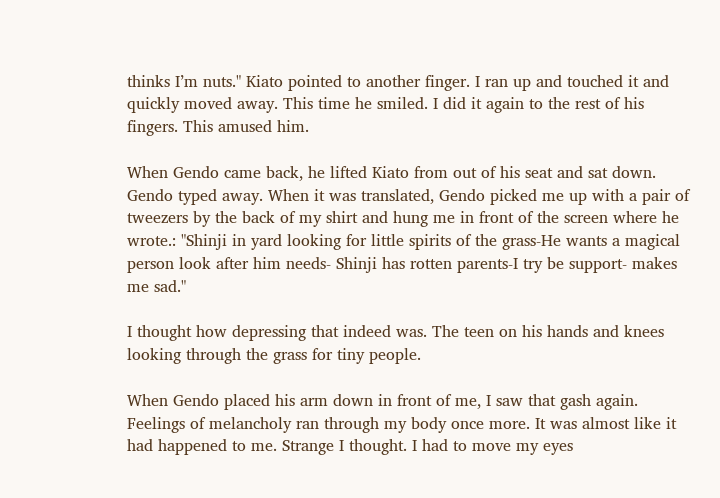thinks I’m nuts." Kiato pointed to another finger. I ran up and touched it and quickly moved away. This time he smiled. I did it again to the rest of his fingers. This amused him.

When Gendo came back, he lifted Kiato from out of his seat and sat down. Gendo typed away. When it was translated, Gendo picked me up with a pair of tweezers by the back of my shirt and hung me in front of the screen where he wrote.: "Shinji in yard looking for little spirits of the grass-He wants a magical person look after him needs- Shinji has rotten parents-I try be support- makes me sad."

I thought how depressing that indeed was. The teen on his hands and knees looking through the grass for tiny people.

When Gendo placed his arm down in front of me, I saw that gash again. Feelings of melancholy ran through my body once more. It was almost like it had happened to me. Strange I thought. I had to move my eyes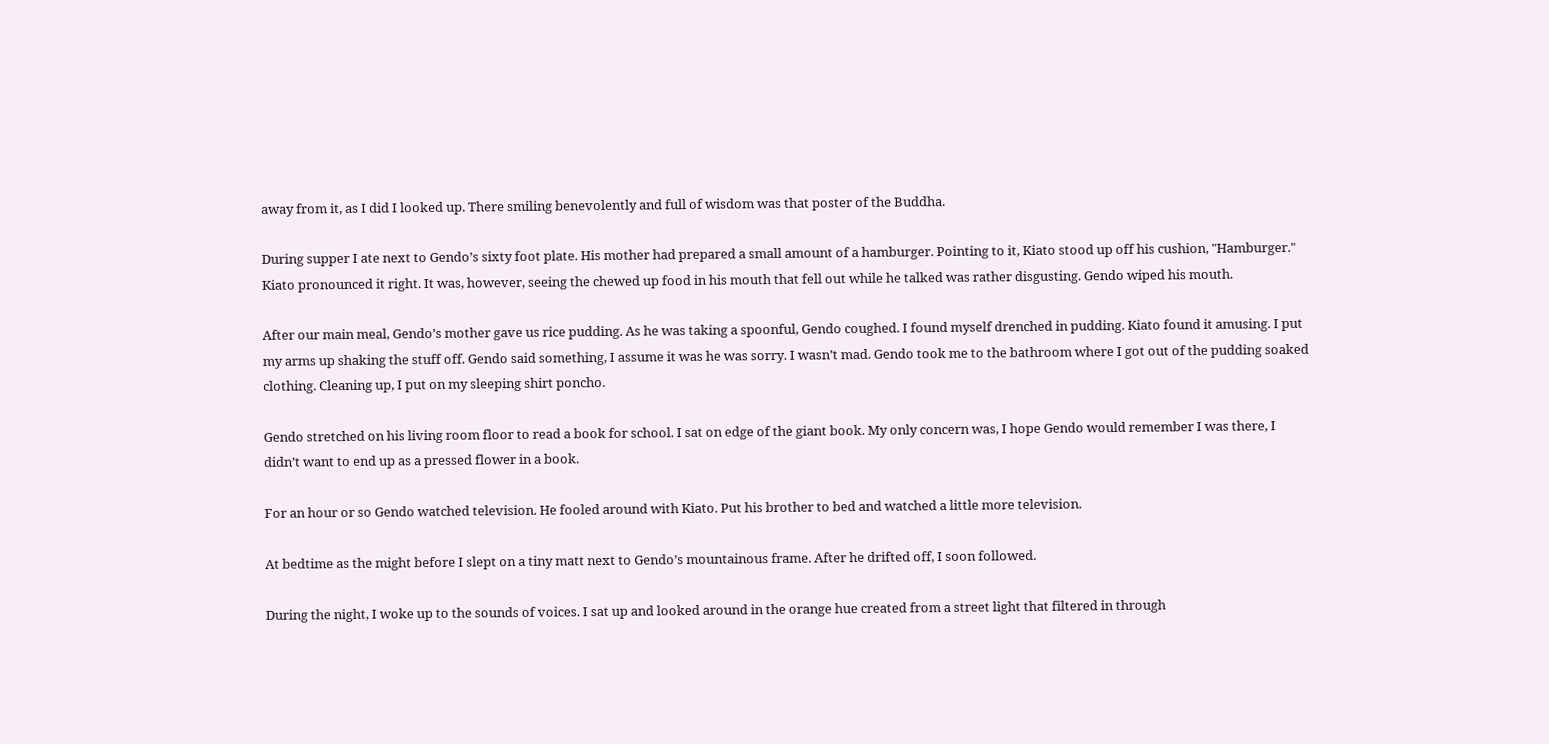away from it, as I did I looked up. There smiling benevolently and full of wisdom was that poster of the Buddha.

During supper I ate next to Gendo’s sixty foot plate. His mother had prepared a small amount of a hamburger. Pointing to it, Kiato stood up off his cushion, "Hamburger." Kiato pronounced it right. It was, however, seeing the chewed up food in his mouth that fell out while he talked was rather disgusting. Gendo wiped his mouth.

After our main meal, Gendo’s mother gave us rice pudding. As he was taking a spoonful, Gendo coughed. I found myself drenched in pudding. Kiato found it amusing. I put my arms up shaking the stuff off. Gendo said something, I assume it was he was sorry. I wasn’t mad. Gendo took me to the bathroom where I got out of the pudding soaked clothing. Cleaning up, I put on my sleeping shirt poncho.

Gendo stretched on his living room floor to read a book for school. I sat on edge of the giant book. My only concern was, I hope Gendo would remember I was there, I didn’t want to end up as a pressed flower in a book.

For an hour or so Gendo watched television. He fooled around with Kiato. Put his brother to bed and watched a little more television.

At bedtime as the might before I slept on a tiny matt next to Gendo’s mountainous frame. After he drifted off, I soon followed.

During the night, I woke up to the sounds of voices. I sat up and looked around in the orange hue created from a street light that filtered in through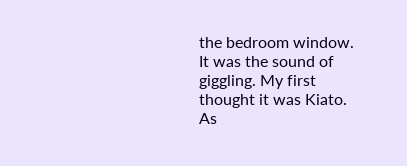the bedroom window. It was the sound of giggling. My first thought it was Kiato. As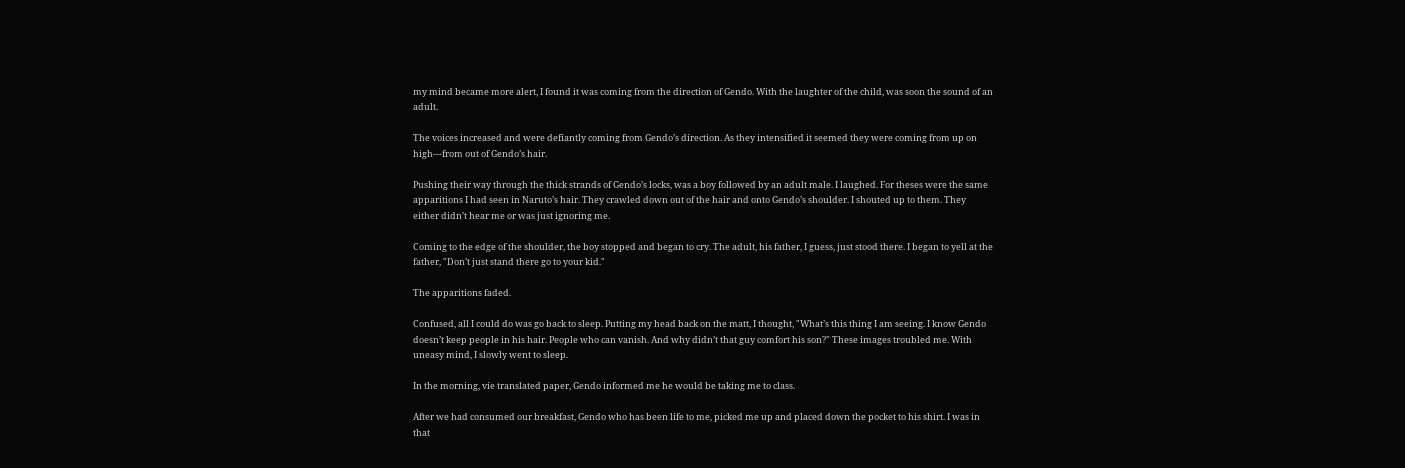my mind became more alert, I found it was coming from the direction of Gendo. With the laughter of the child, was soon the sound of an adult.

The voices increased and were defiantly coming from Gendo’s direction. As they intensified it seemed they were coming from up on high---from out of Gendo’s hair.

Pushing their way through the thick strands of Gendo’s locks, was a boy followed by an adult male. I laughed. For theses were the same apparitions I had seen in Naruto’s hair. They crawled down out of the hair and onto Gendo’s shoulder. I shouted up to them. They either didn’t hear me or was just ignoring me.

Coming to the edge of the shoulder, the boy stopped and began to cry. The adult, his father, I guess, just stood there. I began to yell at the father, "Don’t just stand there go to your kid."

The apparitions faded.

Confused, all I could do was go back to sleep. Putting my head back on the matt, I thought, "What’s this thing I am seeing. I know Gendo doesn’t keep people in his hair. People who can vanish. And why didn’t that guy comfort his son?" These images troubled me. With uneasy mind, I slowly went to sleep.

In the morning, vie translated paper, Gendo informed me he would be taking me to class.

After we had consumed our breakfast, Gendo who has been life to me, picked me up and placed down the pocket to his shirt. I was in that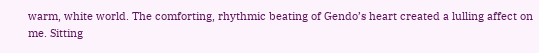warm, white world. The comforting, rhythmic beating of Gendo’s heart created a lulling affect on me. Sitting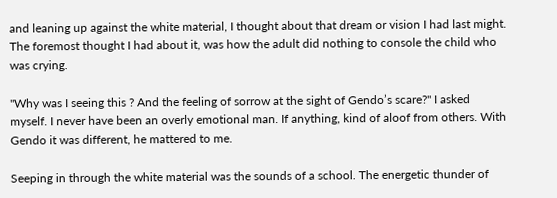and leaning up against the white material, I thought about that dream or vision I had last might. The foremost thought I had about it, was how the adult did nothing to console the child who was crying.

"Why was I seeing this ? And the feeling of sorrow at the sight of Gendo’s scare?" I asked myself. I never have been an overly emotional man. If anything, kind of aloof from others. With Gendo it was different, he mattered to me.

Seeping in through the white material was the sounds of a school. The energetic thunder of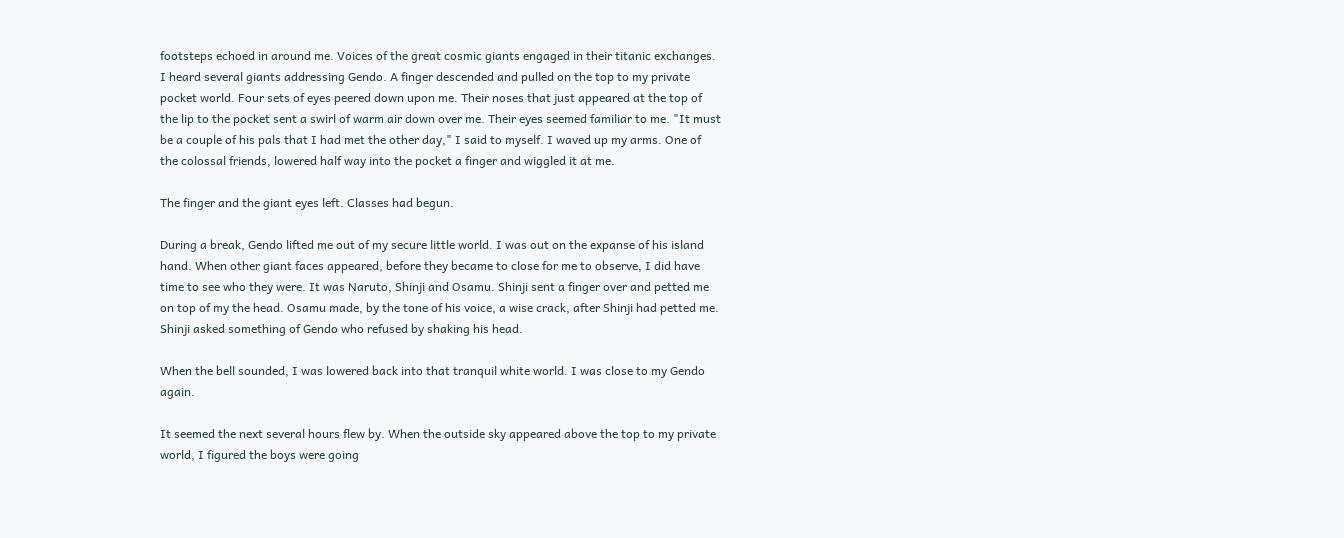footsteps echoed in around me. Voices of the great cosmic giants engaged in their titanic exchanges. I heard several giants addressing Gendo. A finger descended and pulled on the top to my private pocket world. Four sets of eyes peered down upon me. Their noses that just appeared at the top of the lip to the pocket sent a swirl of warm air down over me. Their eyes seemed familiar to me. "It must be a couple of his pals that I had met the other day," I said to myself. I waved up my arms. One of the colossal friends, lowered half way into the pocket a finger and wiggled it at me.

The finger and the giant eyes left. Classes had begun.

During a break, Gendo lifted me out of my secure little world. I was out on the expanse of his island hand. When other giant faces appeared, before they became to close for me to observe, I did have time to see who they were. It was Naruto, Shinji and Osamu. Shinji sent a finger over and petted me on top of my the head. Osamu made, by the tone of his voice, a wise crack, after Shinji had petted me. Shinji asked something of Gendo who refused by shaking his head.

When the bell sounded, I was lowered back into that tranquil white world. I was close to my Gendo again.

It seemed the next several hours flew by. When the outside sky appeared above the top to my private world, I figured the boys were going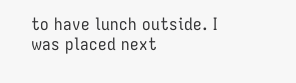to have lunch outside. I was placed next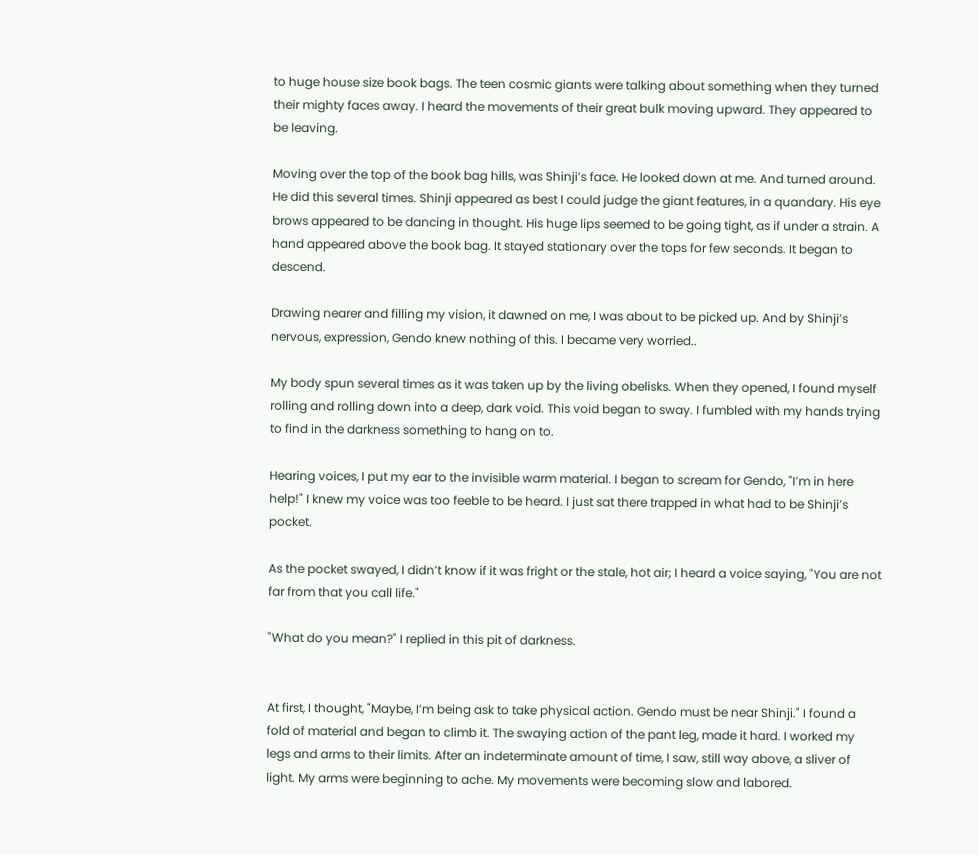to huge house size book bags. The teen cosmic giants were talking about something when they turned their mighty faces away. I heard the movements of their great bulk moving upward. They appeared to be leaving.

Moving over the top of the book bag hills, was Shinji’s face. He looked down at me. And turned around. He did this several times. Shinji appeared as best I could judge the giant features, in a quandary. His eye brows appeared to be dancing in thought. His huge lips seemed to be going tight, as if under a strain. A hand appeared above the book bag. It stayed stationary over the tops for few seconds. It began to descend.

Drawing nearer and filling my vision, it dawned on me, I was about to be picked up. And by Shinji’s nervous, expression, Gendo knew nothing of this. I became very worried..

My body spun several times as it was taken up by the living obelisks. When they opened, I found myself rolling and rolling down into a deep, dark void. This void began to sway. I fumbled with my hands trying to find in the darkness something to hang on to.

Hearing voices, I put my ear to the invisible warm material. I began to scream for Gendo, "I’m in here help!" I knew my voice was too feeble to be heard. I just sat there trapped in what had to be Shinji’s pocket.

As the pocket swayed, I didn’t know if it was fright or the stale, hot air; I heard a voice saying, "You are not far from that you call life."

"What do you mean?" I replied in this pit of darkness.


At first, I thought, "Maybe, I’m being ask to take physical action. Gendo must be near Shinji." I found a fold of material and began to climb it. The swaying action of the pant leg, made it hard. I worked my legs and arms to their limits. After an indeterminate amount of time, I saw, still way above, a sliver of light. My arms were beginning to ache. My movements were becoming slow and labored.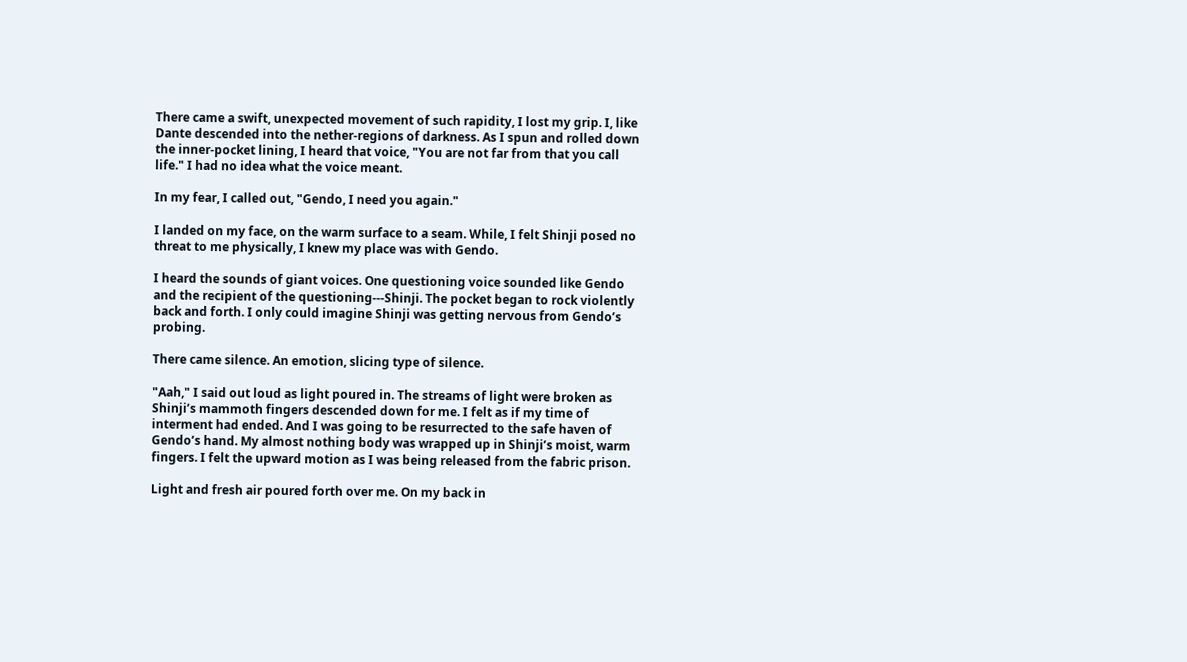There came a swift, unexpected movement of such rapidity, I lost my grip. I, like Dante descended into the nether-regions of darkness. As I spun and rolled down the inner-pocket lining, I heard that voice, "You are not far from that you call life." I had no idea what the voice meant.

In my fear, I called out, "Gendo, I need you again."

I landed on my face, on the warm surface to a seam. While, I felt Shinji posed no threat to me physically, I knew my place was with Gendo.

I heard the sounds of giant voices. One questioning voice sounded like Gendo and the recipient of the questioning---Shinji. The pocket began to rock violently back and forth. I only could imagine Shinji was getting nervous from Gendo’s probing.

There came silence. An emotion, slicing type of silence.

"Aah," I said out loud as light poured in. The streams of light were broken as Shinji’s mammoth fingers descended down for me. I felt as if my time of interment had ended. And I was going to be resurrected to the safe haven of Gendo’s hand. My almost nothing body was wrapped up in Shinji’s moist, warm fingers. I felt the upward motion as I was being released from the fabric prison.

Light and fresh air poured forth over me. On my back in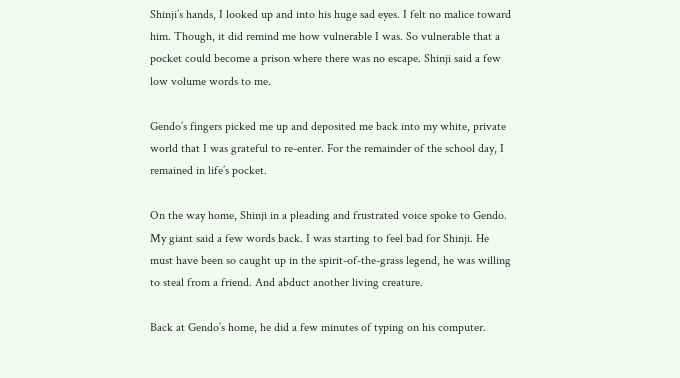Shinji’s hands, I looked up and into his huge sad eyes. I felt no malice toward him. Though, it did remind me how vulnerable I was. So vulnerable that a pocket could become a prison where there was no escape. Shinji said a few low volume words to me.

Gendo’s fingers picked me up and deposited me back into my white, private world that I was grateful to re-enter. For the remainder of the school day, I remained in life’s pocket.

On the way home, Shinji in a pleading and frustrated voice spoke to Gendo. My giant said a few words back. I was starting to feel bad for Shinji. He must have been so caught up in the spirit-of-the-grass legend, he was willing to steal from a friend. And abduct another living creature.

Back at Gendo’s home, he did a few minutes of typing on his computer.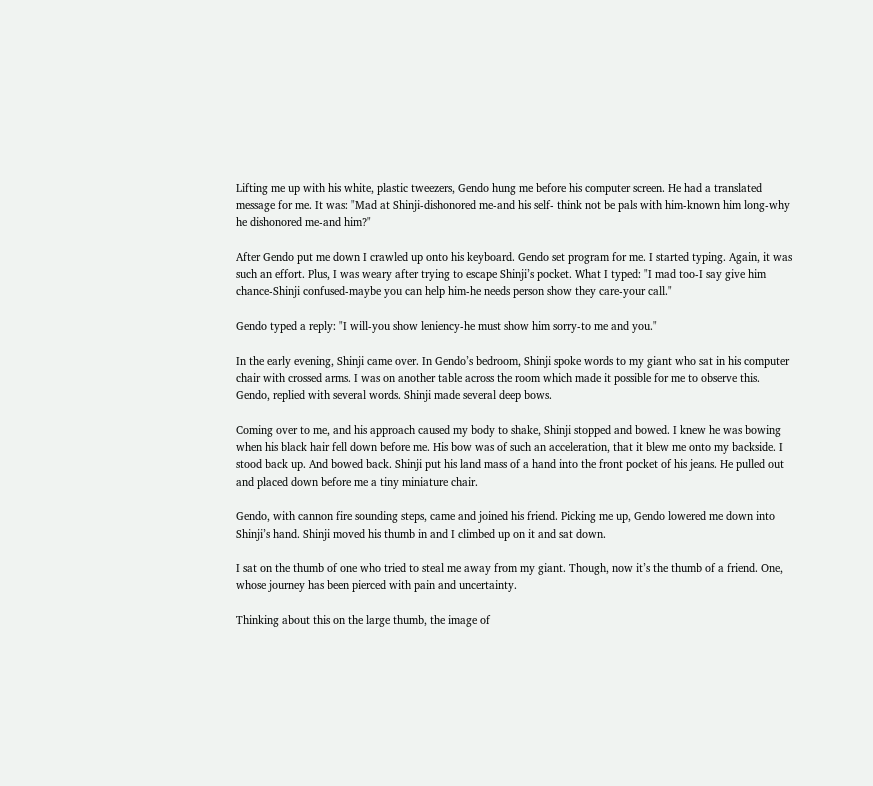Lifting me up with his white, plastic tweezers, Gendo hung me before his computer screen. He had a translated message for me. It was: "Mad at Shinji-dishonored me-and his self- think not be pals with him-known him long-why he dishonored me-and him?"

After Gendo put me down I crawled up onto his keyboard. Gendo set program for me. I started typing. Again, it was such an effort. Plus, I was weary after trying to escape Shinji’s pocket. What I typed: "I mad too-I say give him chance-Shinji confused-maybe you can help him-he needs person show they care-your call."

Gendo typed a reply: "I will-you show leniency-he must show him sorry-to me and you."

In the early evening, Shinji came over. In Gendo’s bedroom, Shinji spoke words to my giant who sat in his computer chair with crossed arms. I was on another table across the room which made it possible for me to observe this. Gendo, replied with several words. Shinji made several deep bows.

Coming over to me, and his approach caused my body to shake, Shinji stopped and bowed. I knew he was bowing when his black hair fell down before me. His bow was of such an acceleration, that it blew me onto my backside. I stood back up. And bowed back. Shinji put his land mass of a hand into the front pocket of his jeans. He pulled out and placed down before me a tiny miniature chair.

Gendo, with cannon fire sounding steps, came and joined his friend. Picking me up, Gendo lowered me down into Shinji’s hand. Shinji moved his thumb in and I climbed up on it and sat down.

I sat on the thumb of one who tried to steal me away from my giant. Though, now it’s the thumb of a friend. One, whose journey has been pierced with pain and uncertainty.

Thinking about this on the large thumb, the image of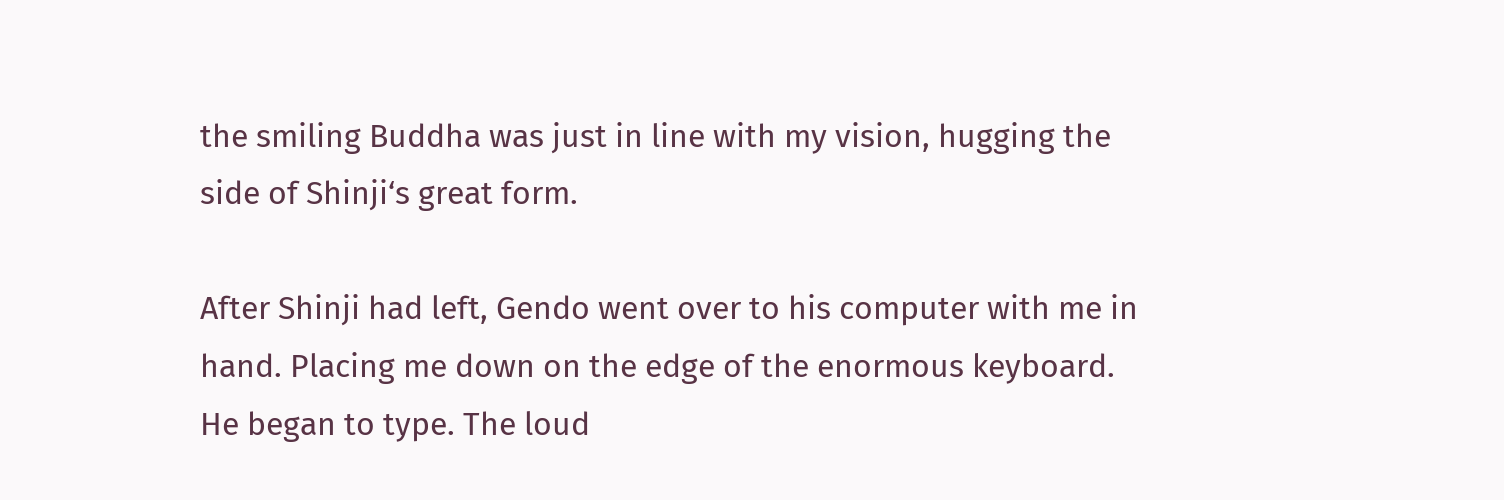the smiling Buddha was just in line with my vision, hugging the side of Shinji‘s great form.

After Shinji had left, Gendo went over to his computer with me in hand. Placing me down on the edge of the enormous keyboard. He began to type. The loud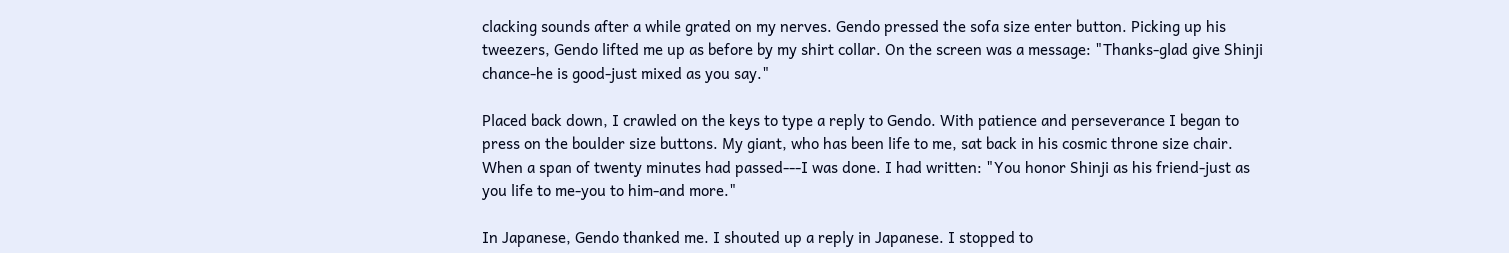clacking sounds after a while grated on my nerves. Gendo pressed the sofa size enter button. Picking up his tweezers, Gendo lifted me up as before by my shirt collar. On the screen was a message: "Thanks-glad give Shinji chance-he is good-just mixed as you say."

Placed back down, I crawled on the keys to type a reply to Gendo. With patience and perseverance I began to press on the boulder size buttons. My giant, who has been life to me, sat back in his cosmic throne size chair. When a span of twenty minutes had passed---I was done. I had written: "You honor Shinji as his friend-just as you life to me-you to him-and more."

In Japanese, Gendo thanked me. I shouted up a reply in Japanese. I stopped to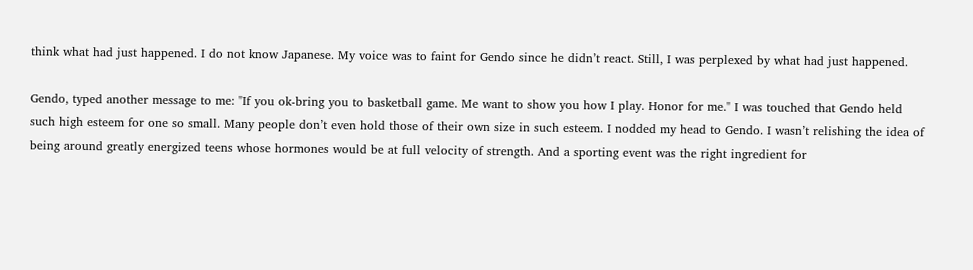think what had just happened. I do not know Japanese. My voice was to faint for Gendo since he didn’t react. Still, I was perplexed by what had just happened.

Gendo, typed another message to me: "If you ok-bring you to basketball game. Me want to show you how I play. Honor for me." I was touched that Gendo held such high esteem for one so small. Many people don’t even hold those of their own size in such esteem. I nodded my head to Gendo. I wasn’t relishing the idea of being around greatly energized teens whose hormones would be at full velocity of strength. And a sporting event was the right ingredient for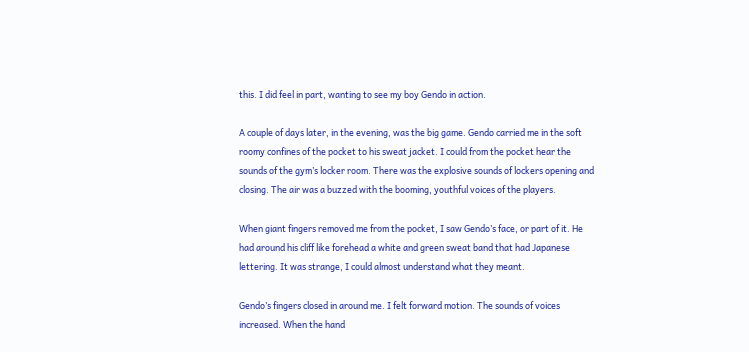this. I did feel in part, wanting to see my boy Gendo in action.

A couple of days later, in the evening, was the big game. Gendo carried me in the soft roomy confines of the pocket to his sweat jacket. I could from the pocket hear the sounds of the gym’s locker room. There was the explosive sounds of lockers opening and closing. The air was a buzzed with the booming, youthful voices of the players.

When giant fingers removed me from the pocket, I saw Gendo’s face, or part of it. He had around his cliff like forehead a white and green sweat band that had Japanese lettering. It was strange, I could almost understand what they meant.

Gendo’s fingers closed in around me. I felt forward motion. The sounds of voices increased. When the hand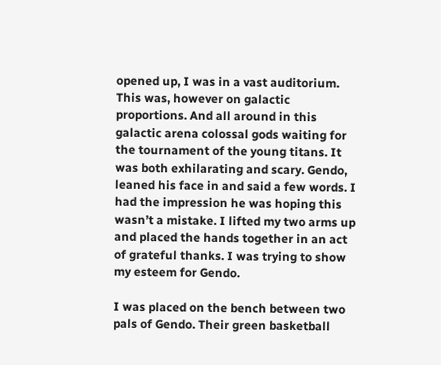opened up, I was in a vast auditorium. This was, however on galactic proportions. And all around in this galactic arena colossal gods waiting for the tournament of the young titans. It was both exhilarating and scary. Gendo, leaned his face in and said a few words. I had the impression he was hoping this wasn’t a mistake. I lifted my two arms up and placed the hands together in an act of grateful thanks. I was trying to show my esteem for Gendo.

I was placed on the bench between two pals of Gendo. Their green basketball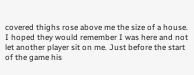covered thighs rose above me the size of a house. I hoped they would remember I was here and not let another player sit on me. Just before the start of the game his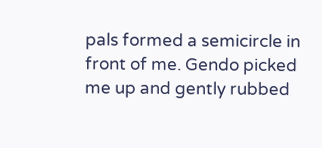pals formed a semicircle in front of me. Gendo picked me up and gently rubbed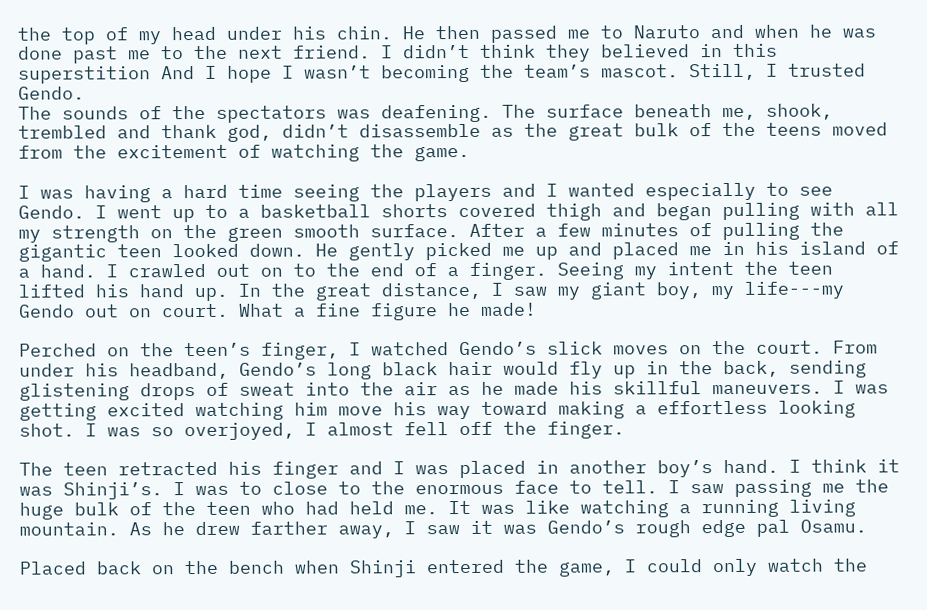the top of my head under his chin. He then passed me to Naruto and when he was done past me to the next friend. I didn’t think they believed in this superstition And I hope I wasn’t becoming the team’s mascot. Still, I trusted Gendo.
The sounds of the spectators was deafening. The surface beneath me, shook, trembled and thank god, didn’t disassemble as the great bulk of the teens moved from the excitement of watching the game.

I was having a hard time seeing the players and I wanted especially to see Gendo. I went up to a basketball shorts covered thigh and began pulling with all my strength on the green smooth surface. After a few minutes of pulling the gigantic teen looked down. He gently picked me up and placed me in his island of a hand. I crawled out on to the end of a finger. Seeing my intent the teen lifted his hand up. In the great distance, I saw my giant boy, my life---my Gendo out on court. What a fine figure he made!

Perched on the teen’s finger, I watched Gendo’s slick moves on the court. From under his headband, Gendo’s long black hair would fly up in the back, sending glistening drops of sweat into the air as he made his skillful maneuvers. I was getting excited watching him move his way toward making a effortless looking shot. I was so overjoyed, I almost fell off the finger.

The teen retracted his finger and I was placed in another boy’s hand. I think it was Shinji’s. I was to close to the enormous face to tell. I saw passing me the huge bulk of the teen who had held me. It was like watching a running living mountain. As he drew farther away, I saw it was Gendo’s rough edge pal Osamu.

Placed back on the bench when Shinji entered the game, I could only watch the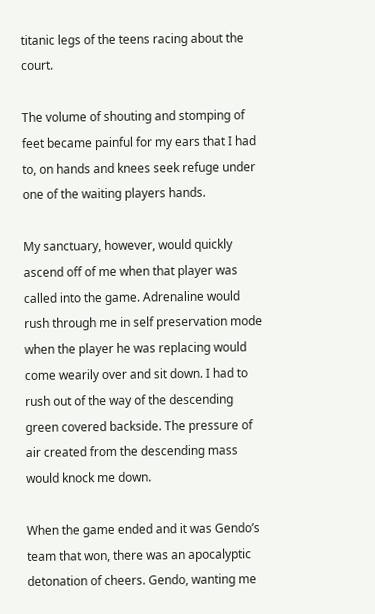titanic legs of the teens racing about the court.

The volume of shouting and stomping of feet became painful for my ears that I had to, on hands and knees seek refuge under one of the waiting players hands.

My sanctuary, however, would quickly ascend off of me when that player was called into the game. Adrenaline would rush through me in self preservation mode when the player he was replacing would come wearily over and sit down. I had to rush out of the way of the descending green covered backside. The pressure of air created from the descending mass would knock me down.

When the game ended and it was Gendo’s team that won, there was an apocalyptic detonation of cheers. Gendo, wanting me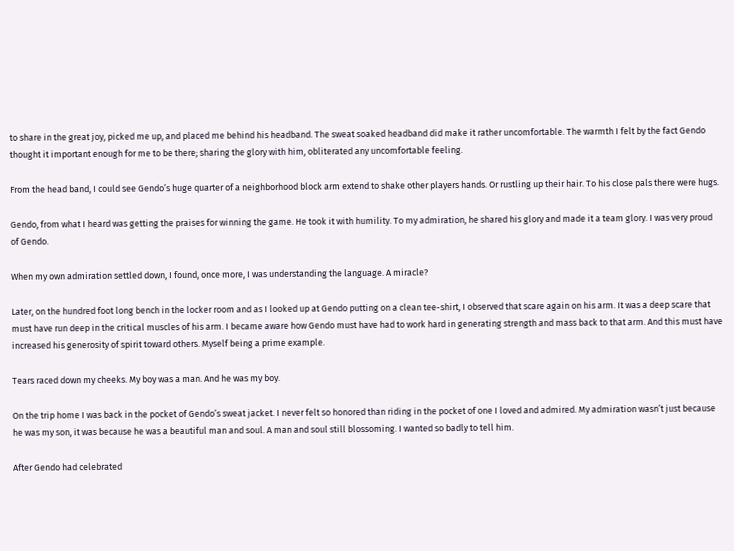to share in the great joy, picked me up, and placed me behind his headband. The sweat soaked headband did make it rather uncomfortable. The warmth I felt by the fact Gendo thought it important enough for me to be there; sharing the glory with him, obliterated any uncomfortable feeling.

From the head band, I could see Gendo’s huge quarter of a neighborhood block arm extend to shake other players hands. Or rustling up their hair. To his close pals there were hugs.

Gendo, from what I heard was getting the praises for winning the game. He took it with humility. To my admiration, he shared his glory and made it a team glory. I was very proud of Gendo.

When my own admiration settled down, I found, once more, I was understanding the language. A miracle?

Later, on the hundred foot long bench in the locker room and as I looked up at Gendo putting on a clean tee-shirt, I observed that scare again on his arm. It was a deep scare that must have run deep in the critical muscles of his arm. I became aware how Gendo must have had to work hard in generating strength and mass back to that arm. And this must have increased his generosity of spirit toward others. Myself being a prime example.

Tears raced down my cheeks. My boy was a man. And he was my boy.

On the trip home I was back in the pocket of Gendo’s sweat jacket. I never felt so honored than riding in the pocket of one I loved and admired. My admiration wasn’t just because he was my son, it was because he was a beautiful man and soul. A man and soul still blossoming. I wanted so badly to tell him.

After Gendo had celebrated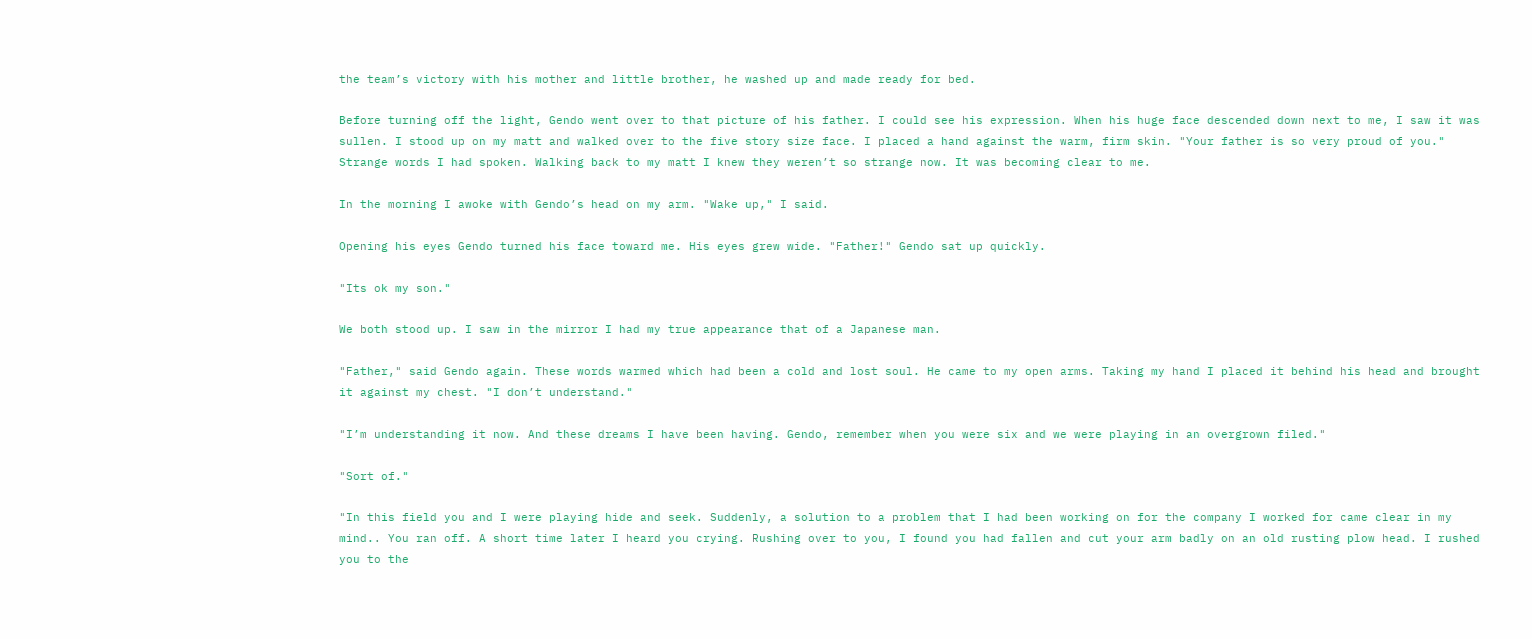the team’s victory with his mother and little brother, he washed up and made ready for bed.

Before turning off the light, Gendo went over to that picture of his father. I could see his expression. When his huge face descended down next to me, I saw it was sullen. I stood up on my matt and walked over to the five story size face. I placed a hand against the warm, firm skin. "Your father is so very proud of you." Strange words I had spoken. Walking back to my matt I knew they weren’t so strange now. It was becoming clear to me.

In the morning I awoke with Gendo’s head on my arm. "Wake up," I said.

Opening his eyes Gendo turned his face toward me. His eyes grew wide. "Father!" Gendo sat up quickly.

"Its ok my son."

We both stood up. I saw in the mirror I had my true appearance that of a Japanese man.

"Father," said Gendo again. These words warmed which had been a cold and lost soul. He came to my open arms. Taking my hand I placed it behind his head and brought it against my chest. "I don’t understand."

"I’m understanding it now. And these dreams I have been having. Gendo, remember when you were six and we were playing in an overgrown filed."

"Sort of."

"In this field you and I were playing hide and seek. Suddenly, a solution to a problem that I had been working on for the company I worked for came clear in my mind.. You ran off. A short time later I heard you crying. Rushing over to you, I found you had fallen and cut your arm badly on an old rusting plow head. I rushed you to the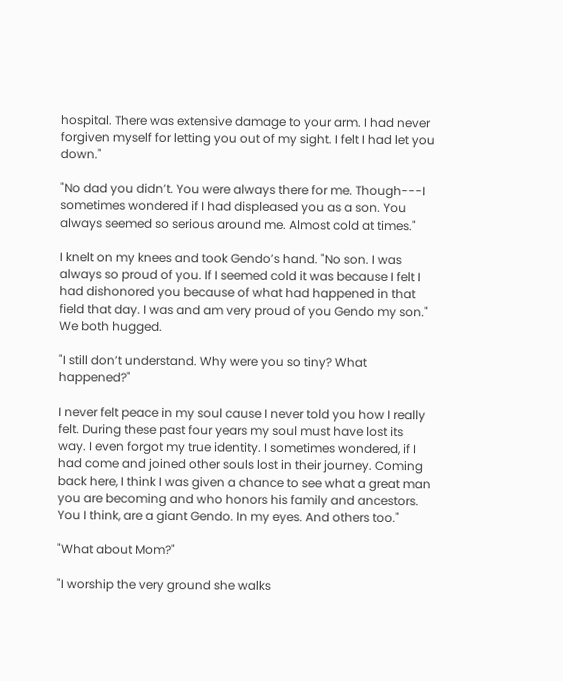hospital. There was extensive damage to your arm. I had never forgiven myself for letting you out of my sight. I felt I had let you down."

"No dad you didn’t. You were always there for me. Though---I sometimes wondered if I had displeased you as a son. You always seemed so serious around me. Almost cold at times."

I knelt on my knees and took Gendo’s hand. "No son. I was always so proud of you. If I seemed cold it was because I felt I had dishonored you because of what had happened in that field that day. I was and am very proud of you Gendo my son." We both hugged.

"I still don’t understand. Why were you so tiny? What happened?"

I never felt peace in my soul cause I never told you how I really felt. During these past four years my soul must have lost its way. I even forgot my true identity. I sometimes wondered, if I had come and joined other souls lost in their journey. Coming back here, I think I was given a chance to see what a great man you are becoming and who honors his family and ancestors. You I think, are a giant Gendo. In my eyes. And others too."

"What about Mom?"

"I worship the very ground she walks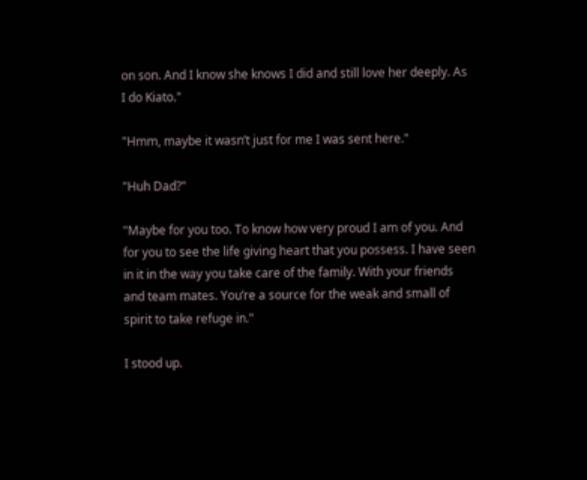on son. And I know she knows I did and still love her deeply. As I do Kiato."

"Hmm, maybe it wasn’t just for me I was sent here."

"Huh Dad?"

"Maybe for you too. To know how very proud I am of you. And for you to see the life giving heart that you possess. I have seen in it in the way you take care of the family. With your friends and team mates. You’re a source for the weak and small of spirit to take refuge in."

I stood up.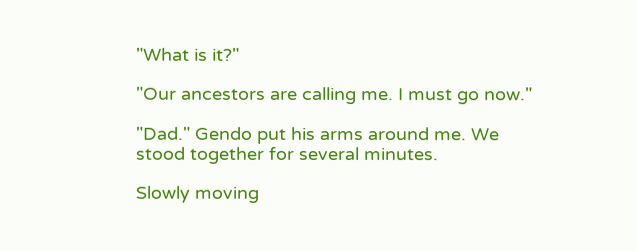"What is it?"

"Our ancestors are calling me. I must go now."

"Dad." Gendo put his arms around me. We stood together for several minutes.

Slowly moving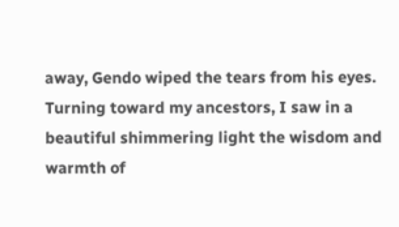away, Gendo wiped the tears from his eyes. Turning toward my ancestors, I saw in a beautiful shimmering light the wisdom and warmth of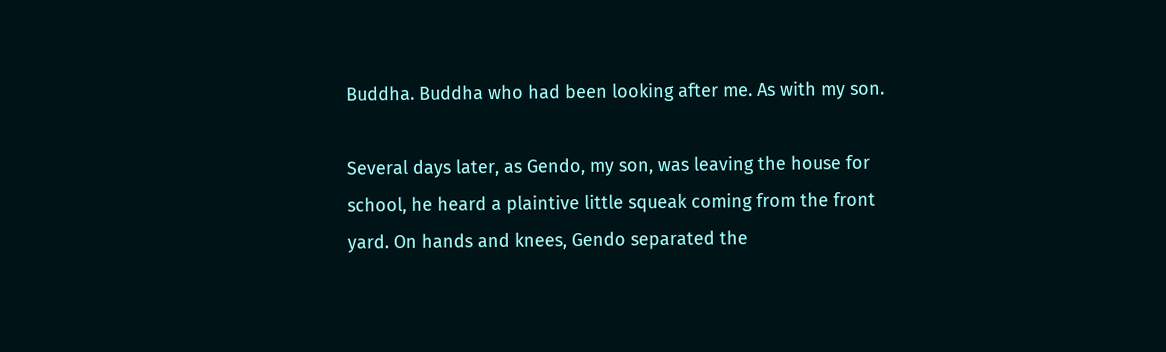Buddha. Buddha who had been looking after me. As with my son.

Several days later, as Gendo, my son, was leaving the house for school, he heard a plaintive little squeak coming from the front yard. On hands and knees, Gendo separated the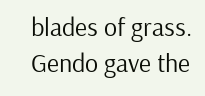blades of grass. Gendo gave the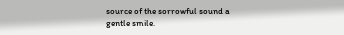source of the sorrowful sound a gentle smile.